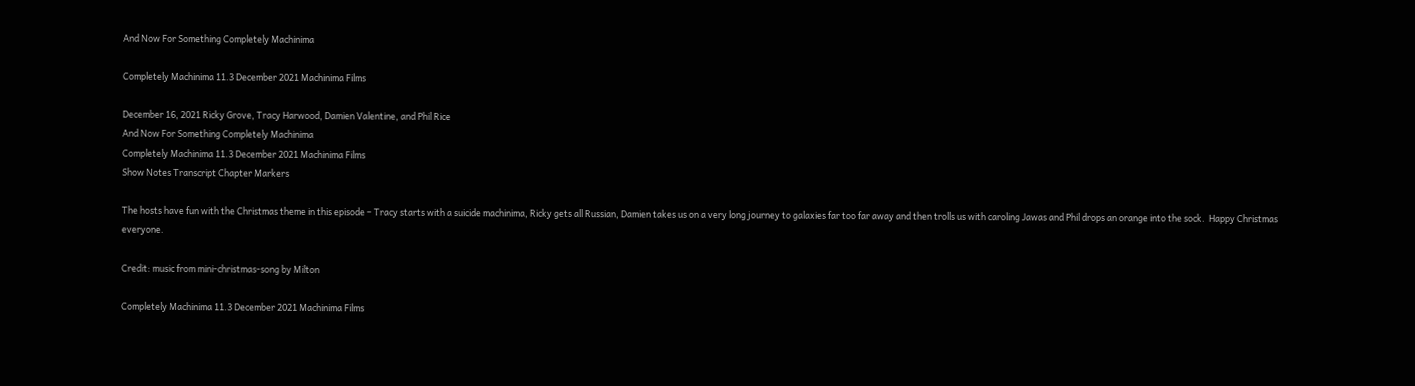And Now For Something Completely Machinima

Completely Machinima 11.3 December 2021 Machinima Films

December 16, 2021 Ricky Grove, Tracy Harwood, Damien Valentine, and Phil Rice
And Now For Something Completely Machinima
Completely Machinima 11.3 December 2021 Machinima Films
Show Notes Transcript Chapter Markers

The hosts have fun with the Christmas theme in this episode – Tracy starts with a suicide machinima, Ricky gets all Russian, Damien takes us on a very long journey to galaxies far too far away and then trolls us with caroling Jawas and Phil drops an orange into the sock.  Happy Christmas everyone.

Credit: music from mini-christmas-song by Milton

Completely Machinima 11.3 December 2021 Machinima Films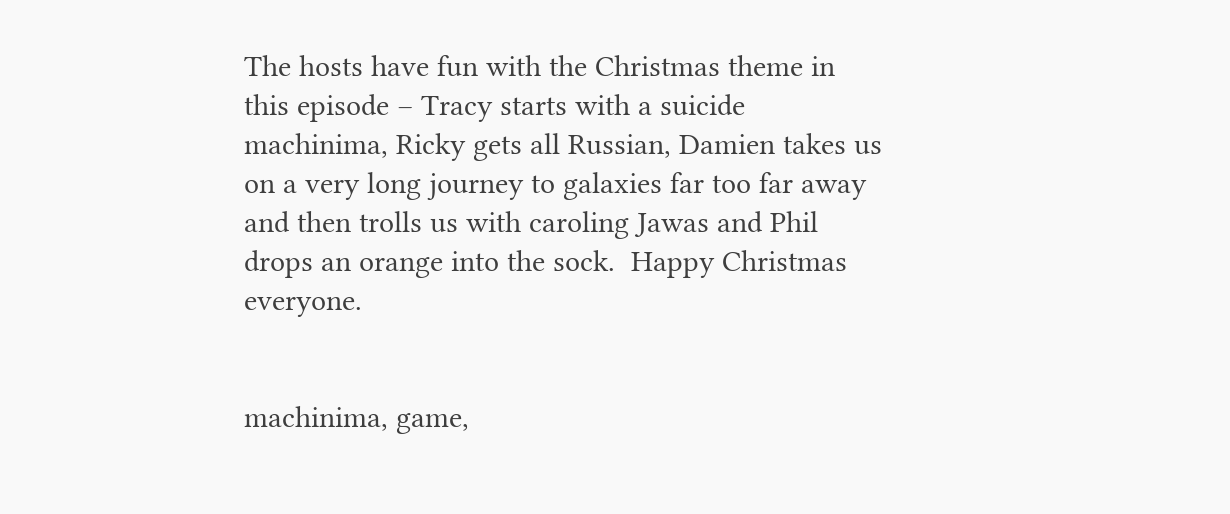The hosts have fun with the Christmas theme in this episode – Tracy starts with a suicide machinima, Ricky gets all Russian, Damien takes us on a very long journey to galaxies far too far away and then trolls us with caroling Jawas and Phil drops an orange into the sock.  Happy Christmas everyone.


machinima, game,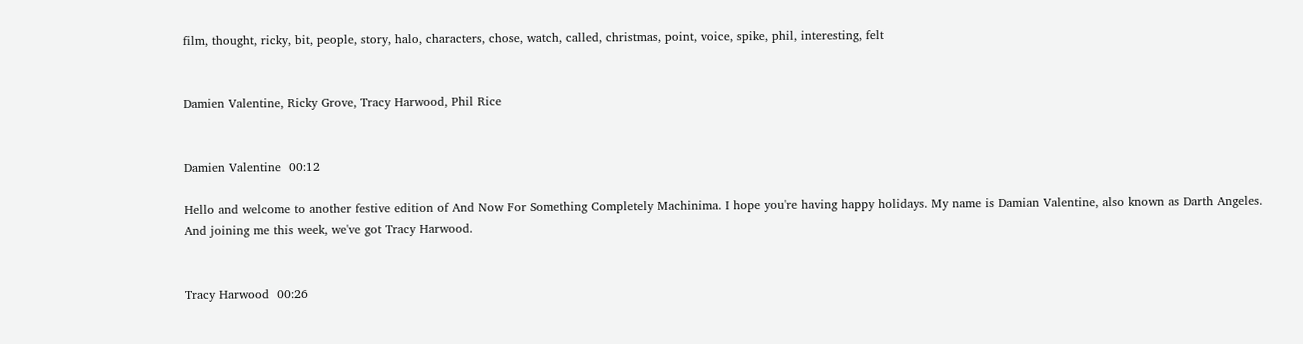film, thought, ricky, bit, people, story, halo, characters, chose, watch, called, christmas, point, voice, spike, phil, interesting, felt


Damien Valentine, Ricky Grove, Tracy Harwood, Phil Rice


Damien Valentine  00:12

Hello and welcome to another festive edition of And Now For Something Completely Machinima. I hope you're having happy holidays. My name is Damian Valentine, also known as Darth Angeles. And joining me this week, we've got Tracy Harwood.


Tracy Harwood  00:26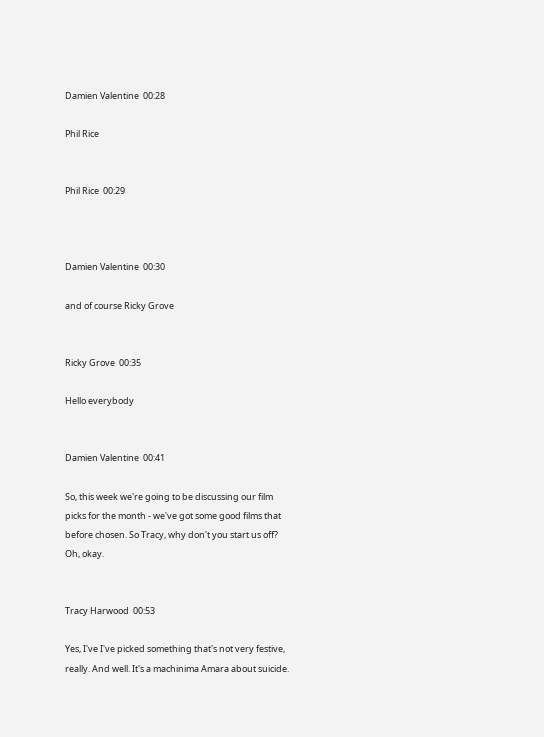Damien Valentine  00:28

Phil Rice


Phil Rice  00:29



Damien Valentine  00:30

and of course Ricky Grove


Ricky Grove  00:35

Hello everybody


Damien Valentine  00:41

So, this week we're going to be discussing our film picks for the month - we've got some good films that before chosen. So Tracy, why don't you start us off? Oh, okay.


Tracy Harwood  00:53

Yes, I've I've picked something that's not very festive, really. And well. It's a machinima Amara about suicide.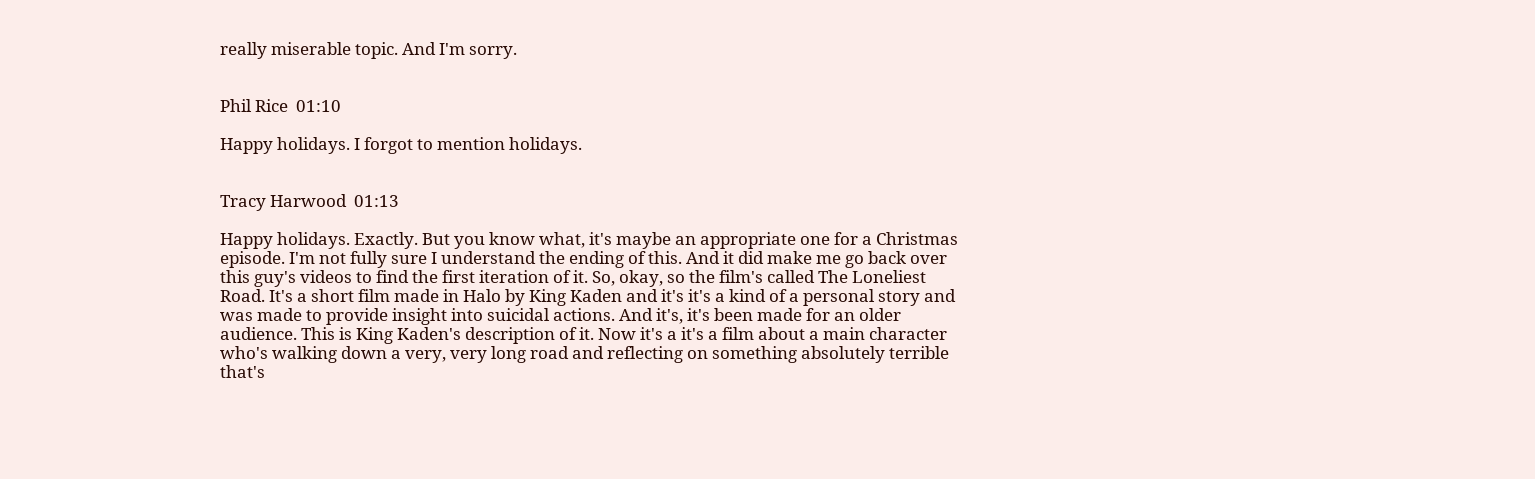really miserable topic. And I'm sorry.


Phil Rice  01:10

Happy holidays. I forgot to mention holidays.


Tracy Harwood  01:13

Happy holidays. Exactly. But you know what, it's maybe an appropriate one for a Christmas episode. I'm not fully sure I understand the ending of this. And it did make me go back over this guy's videos to find the first iteration of it. So, okay, so the film's called The Loneliest Road. It's a short film made in Halo by King Kaden and it's it's a kind of a personal story and was made to provide insight into suicidal actions. And it's, it's been made for an older audience. This is King Kaden's description of it. Now it's a it's a film about a main character who's walking down a very, very long road and reflecting on something absolutely terrible that's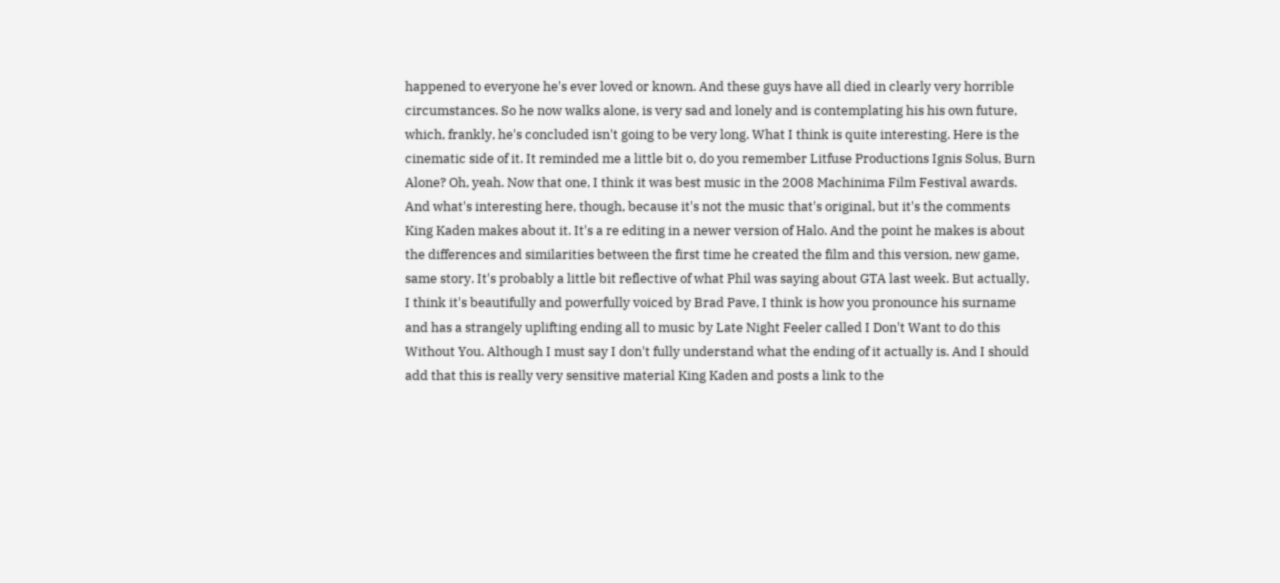happened to everyone he's ever loved or known. And these guys have all died in clearly very horrible circumstances. So he now walks alone, is very sad and lonely and is contemplating his his own future, which, frankly, he's concluded isn't going to be very long. What I think is quite interesting. Here is the cinematic side of it. It reminded me a little bit o, do you remember Litfuse Productions Ignis Solus, Burn Alone? Oh, yeah. Now that one, I think it was best music in the 2008 Machinima Film Festival awards. And what's interesting here, though, because it's not the music that's original, but it's the comments King Kaden makes about it. It's a re editing in a newer version of Halo. And the point he makes is about the differences and similarities between the first time he created the film and this version, new game, same story. It's probably a little bit reflective of what Phil was saying about GTA last week. But actually, I think it's beautifully and powerfully voiced by Brad Pave, I think is how you pronounce his surname and has a strangely uplifting ending all to music by Late Night Feeler called I Don't Want to do this Without You. Although I must say I don't fully understand what the ending of it actually is. And I should add that this is really very sensitive material King Kaden and posts a link to the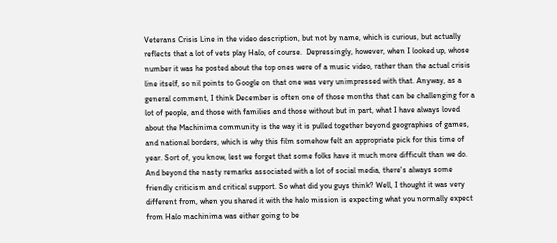Veterans Crisis Line in the video description, but not by name, which is curious, but actually reflects that a lot of vets play Halo, of course.  Depressingly, however, when I looked up, whose number it was he posted about the top ones were of a music video, rather than the actual crisis line itself, so nil points to Google on that one was very unimpressed with that. Anyway, as a general comment, I think December is often one of those months that can be challenging for a lot of people, and those with families and those without but in part, what I have always loved about the Machinima community is the way it is pulled together beyond geographies of games, and national borders, which is why this film somehow felt an appropriate pick for this time of year. Sort of, you know, lest we forget that some folks have it much more difficult than we do. And beyond the nasty remarks associated with a lot of social media, there's always some friendly criticism and critical support. So what did you guys think? Well, I thought it was very different from, when you shared it with the halo mission is expecting what you normally expect from Halo machinima was either going to be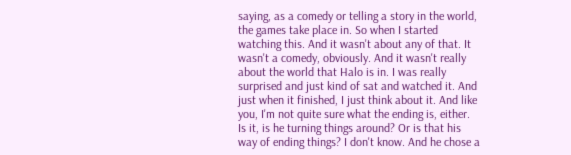saying, as a comedy or telling a story in the world, the games take place in. So when I started watching this. And it wasn't about any of that. It wasn't a comedy, obviously. And it wasn't really about the world that Halo is in. I was really surprised and just kind of sat and watched it. And just when it finished, I just think about it. And like you, I'm not quite sure what the ending is, either. Is it, is he turning things around? Or is that his way of ending things? I don't know. And he chose a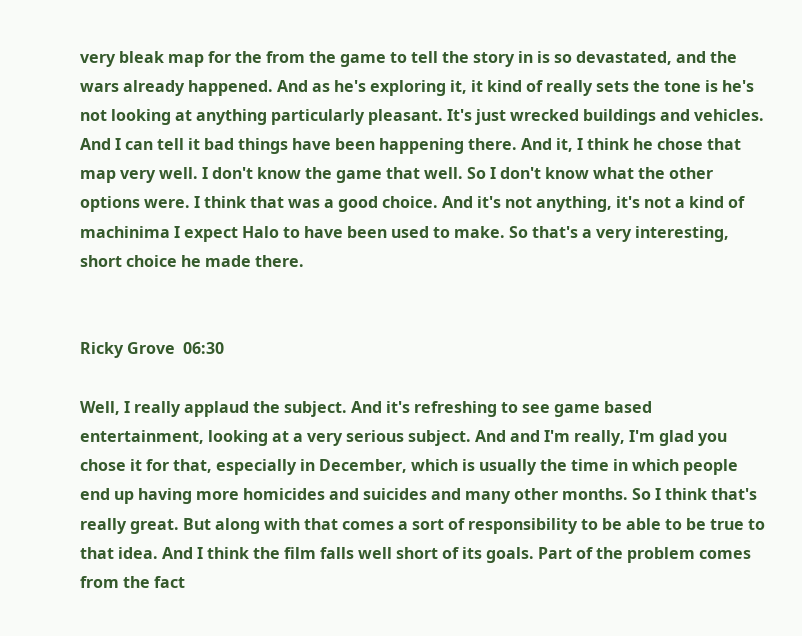very bleak map for the from the game to tell the story in is so devastated, and the wars already happened. And as he's exploring it, it kind of really sets the tone is he's not looking at anything particularly pleasant. It's just wrecked buildings and vehicles. And I can tell it bad things have been happening there. And it, I think he chose that map very well. I don't know the game that well. So I don't know what the other options were. I think that was a good choice. And it's not anything, it's not a kind of machinima I expect Halo to have been used to make. So that's a very interesting, short choice he made there.


Ricky Grove  06:30

Well, I really applaud the subject. And it's refreshing to see game based entertainment, looking at a very serious subject. And and I'm really, I'm glad you chose it for that, especially in December, which is usually the time in which people end up having more homicides and suicides and many other months. So I think that's really great. But along with that comes a sort of responsibility to be able to be true to that idea. And I think the film falls well short of its goals. Part of the problem comes from the fact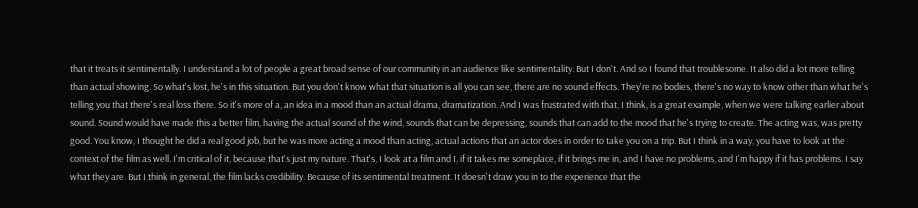that it treats it sentimentally. I understand a lot of people a great broad sense of our community in an audience like sentimentality. But I don't. And so I found that troublesome. It also did a lot more telling than actual showing. So what's lost, he's in this situation. But you don't know what that situation is all you can see, there are no sound effects. They're no bodies, there's no way to know other than what he's telling you that there's real loss there. So it's more of a, an idea in a mood than an actual drama, dramatization. And I was frustrated with that, I think, is a great example, when we were talking earlier about sound. Sound would have made this a better film, having the actual sound of the wind, sounds that can be depressing, sounds that can add to the mood that he's trying to create. The acting was, was pretty good. You know, I thought he did a real good job, but he was more acting a mood than acting, actual actions that an actor does in order to take you on a trip. But I think in a way, you have to look at the context of the film as well. I'm critical of it, because that's just my nature. That's, I look at a film and I, if it takes me someplace, if it brings me in, and I have no problems, and I'm happy if it has problems. I say what they are. But I think in general, the film lacks credibility. Because of its sentimental treatment. It doesn't draw you in to the experience that the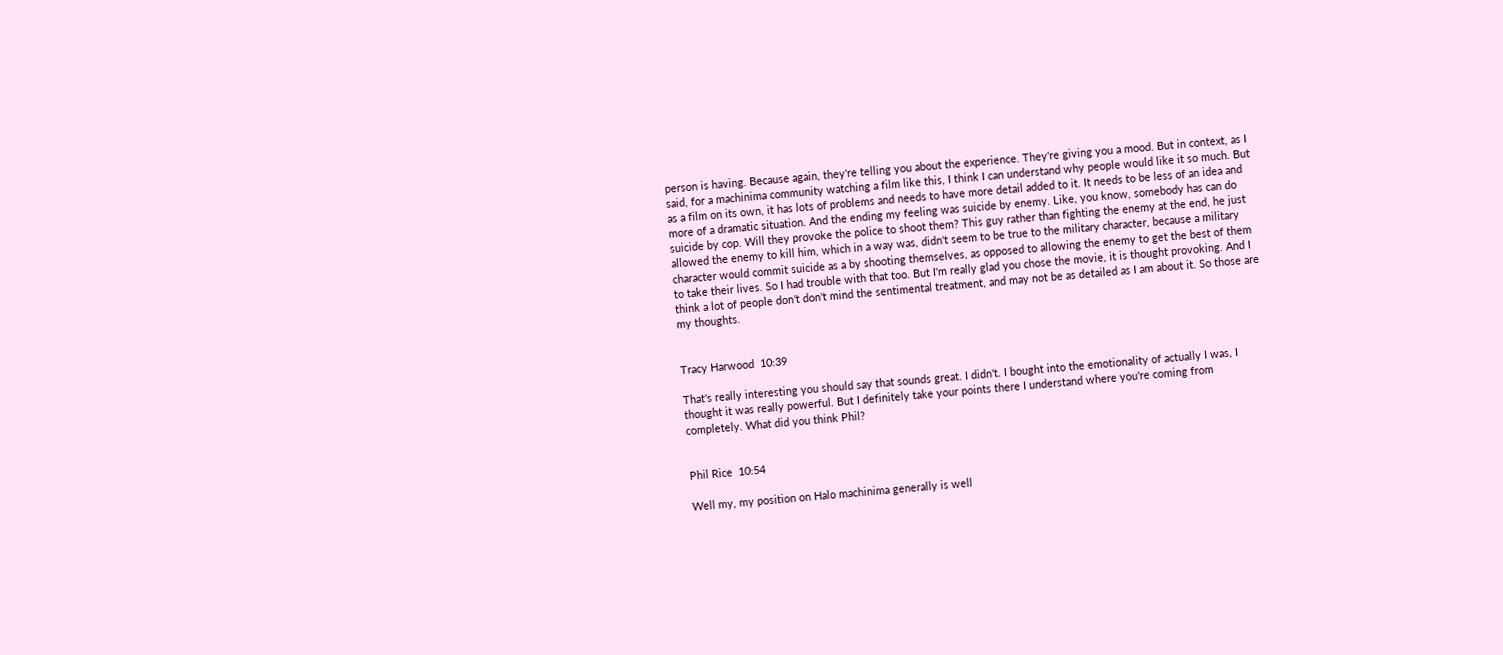person is having. Because again, they're telling you about the experience. They're giving you a mood. But in context, as I said, for a machinima community watching a film like this, I think I can understand why people would like it so much. But as a film on its own, it has lots of problems and needs to have more detail added to it. It needs to be less of an idea and more of a dramatic situation. And the ending my feeling was suicide by enemy. Like, you know, somebody has can do suicide by cop. Will they provoke the police to shoot them? This guy rather than fighting the enemy at the end, he just allowed the enemy to kill him, which in a way was, didn't seem to be true to the military character, because a military character would commit suicide as a by shooting themselves, as opposed to allowing the enemy to get the best of them to take their lives. So I had trouble with that too. But I'm really glad you chose the movie, it is thought provoking. And I think a lot of people don't don't mind the sentimental treatment, and may not be as detailed as I am about it. So those are my thoughts.


Tracy Harwood  10:39

That's really interesting you should say that sounds great. I didn't. I bought into the emotionality of actually I was, I thought it was really powerful. But I definitely take your points there I understand where you're coming from completely. What did you think Phil?


Phil Rice  10:54

Well my, my position on Halo machinima generally is well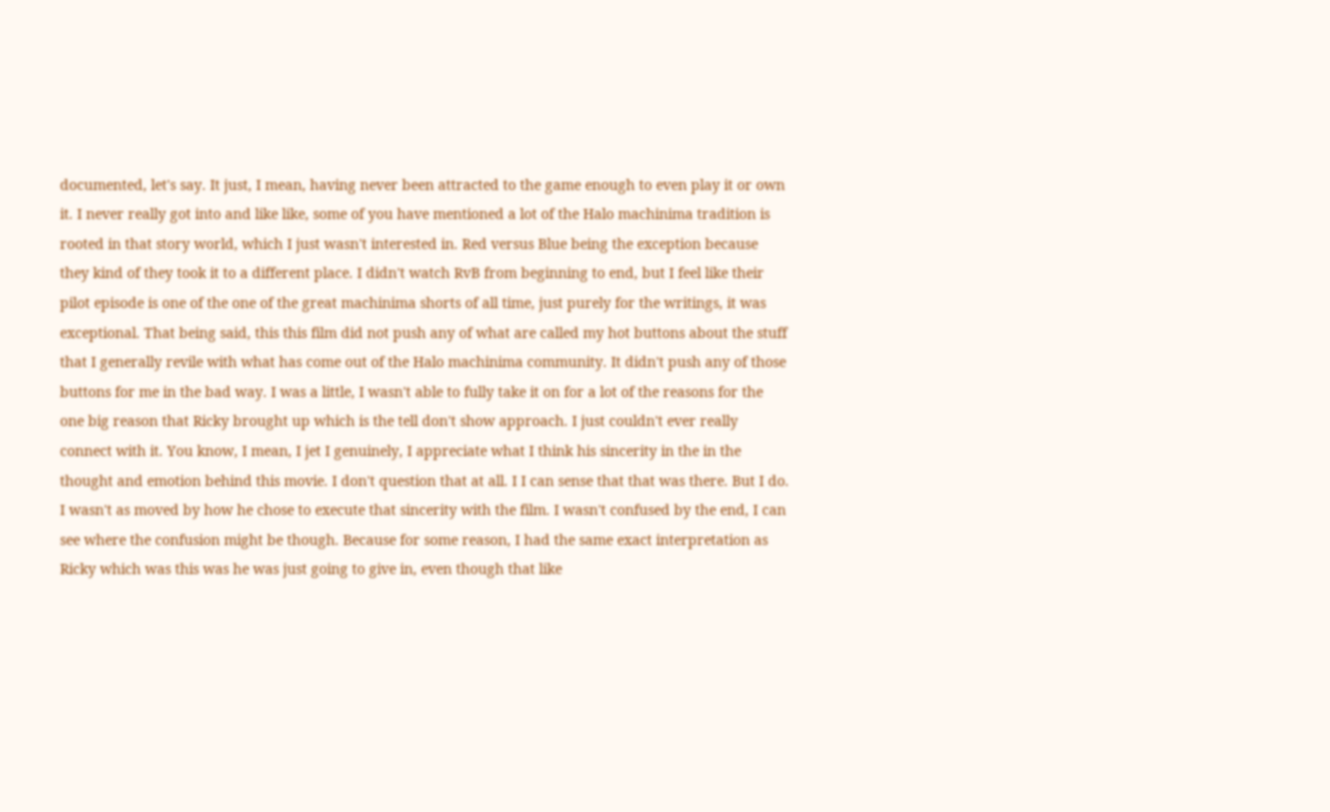documented, let's say. It just, I mean, having never been attracted to the game enough to even play it or own it. I never really got into and like like, some of you have mentioned a lot of the Halo machinima tradition is rooted in that story world, which I just wasn't interested in. Red versus Blue being the exception because they kind of they took it to a different place. I didn't watch RvB from beginning to end, but I feel like their pilot episode is one of the one of the great machinima shorts of all time, just purely for the writings, it was exceptional. That being said, this this film did not push any of what are called my hot buttons about the stuff that I generally revile with what has come out of the Halo machinima community. It didn't push any of those buttons for me in the bad way. I was a little, I wasn't able to fully take it on for a lot of the reasons for the one big reason that Ricky brought up which is the tell don't show approach. I just couldn't ever really connect with it. You know, I mean, I jet I genuinely, I appreciate what I think his sincerity in the in the thought and emotion behind this movie. I don't question that at all. I I can sense that that was there. But I do. I wasn't as moved by how he chose to execute that sincerity with the film. I wasn't confused by the end, I can see where the confusion might be though. Because for some reason, I had the same exact interpretation as Ricky which was this was he was just going to give in, even though that like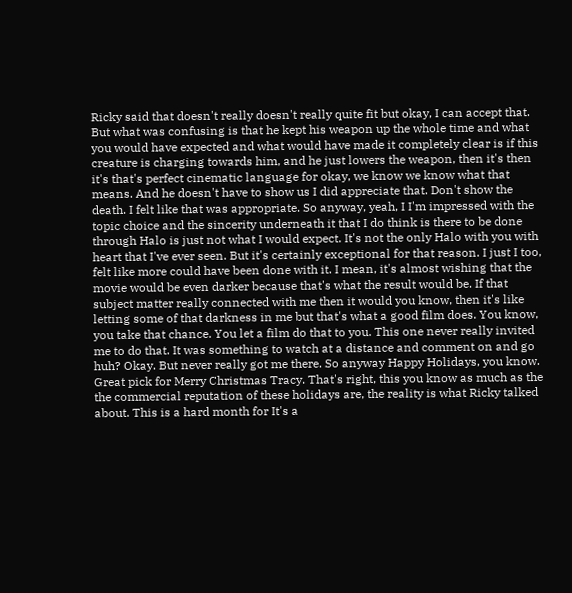Ricky said that doesn't really doesn't really quite fit but okay, I can accept that. But what was confusing is that he kept his weapon up the whole time and what you would have expected and what would have made it completely clear is if this creature is charging towards him, and he just lowers the weapon, then it's then it's that's perfect cinematic language for okay, we know we know what that means. And he doesn't have to show us I did appreciate that. Don't show the death. I felt like that was appropriate. So anyway, yeah, I I'm impressed with the topic choice and the sincerity underneath it that I do think is there to be done through Halo is just not what I would expect. It's not the only Halo with you with heart that I've ever seen. But it's certainly exceptional for that reason. I just I too, felt like more could have been done with it. I mean, it's almost wishing that the movie would be even darker because that's what the result would be. If that subject matter really connected with me then it would you know, then it's like letting some of that darkness in me but that's what a good film does. You know, you take that chance. You let a film do that to you. This one never really invited me to do that. It was something to watch at a distance and comment on and go huh? Okay. But never really got me there. So anyway Happy Holidays, you know. Great pick for Merry Christmas Tracy. That's right, this you know as much as the the commercial reputation of these holidays are, the reality is what Ricky talked about. This is a hard month for It's a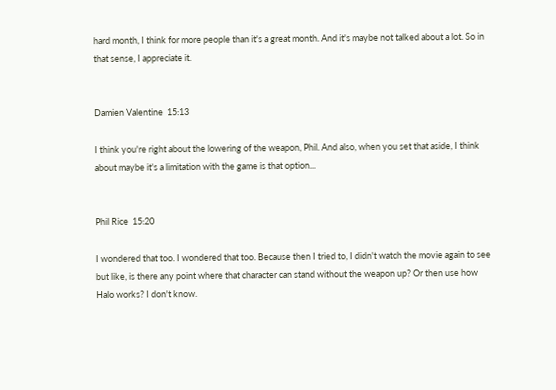hard month, I think for more people than it's a great month. And it's maybe not talked about a lot. So in that sense, I appreciate it.


Damien Valentine  15:13

I think you're right about the lowering of the weapon, Phil. And also, when you set that aside, I think about maybe it's a limitation with the game is that option...


Phil Rice  15:20

I wondered that too. I wondered that too. Because then I tried to, I didn't watch the movie again to see but like, is there any point where that character can stand without the weapon up? Or then use how Halo works? I don't know.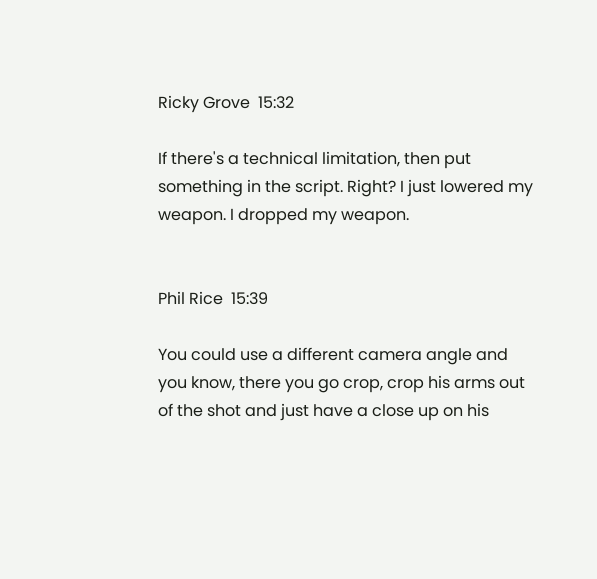Ricky Grove  15:32

If there's a technical limitation, then put something in the script. Right? I just lowered my weapon. I dropped my weapon.


Phil Rice  15:39

You could use a different camera angle and you know, there you go crop, crop his arms out of the shot and just have a close up on his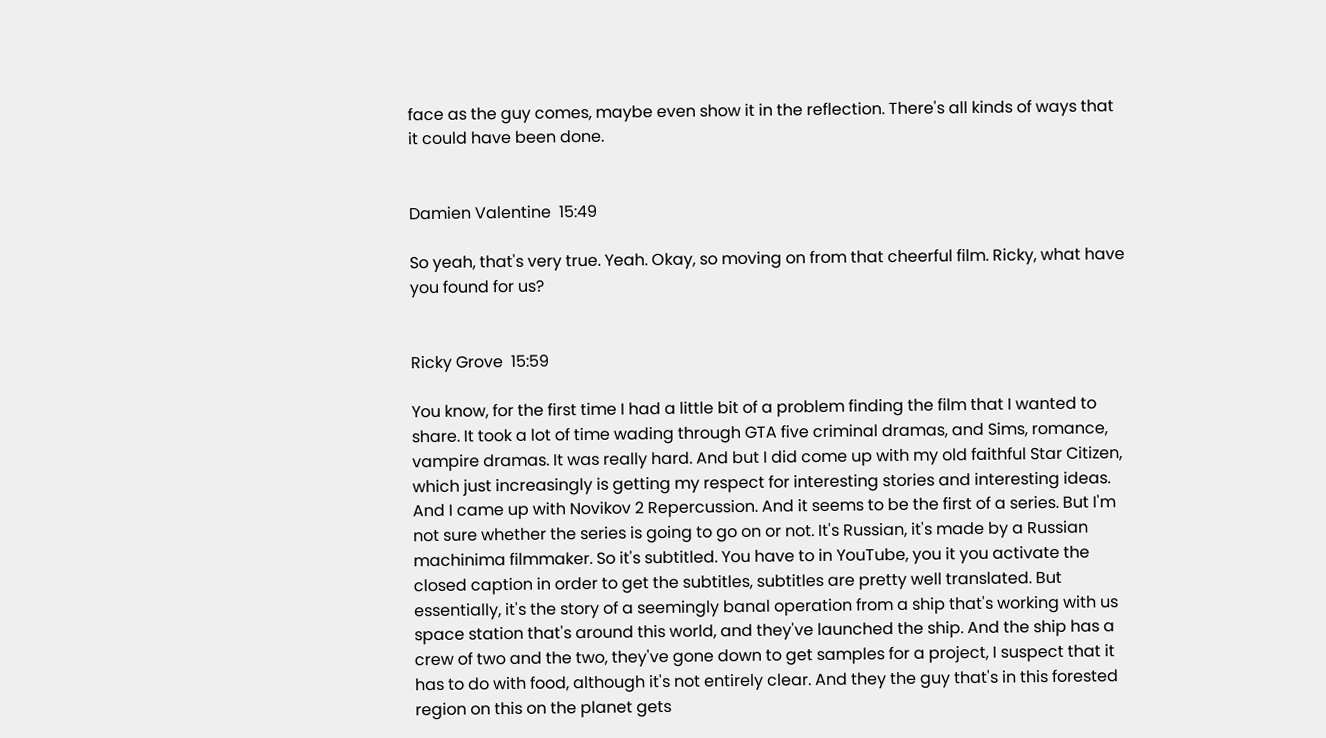face as the guy comes, maybe even show it in the reflection. There's all kinds of ways that it could have been done.


Damien Valentine  15:49

So yeah, that's very true. Yeah. Okay, so moving on from that cheerful film. Ricky, what have you found for us?


Ricky Grove  15:59

You know, for the first time I had a little bit of a problem finding the film that I wanted to share. It took a lot of time wading through GTA five criminal dramas, and Sims, romance, vampire dramas. It was really hard. And but I did come up with my old faithful Star Citizen, which just increasingly is getting my respect for interesting stories and interesting ideas. And I came up with Novikov 2 Repercussion. And it seems to be the first of a series. But I'm not sure whether the series is going to go on or not. It's Russian, it's made by a Russian machinima filmmaker. So it's subtitled. You have to in YouTube, you it you activate the closed caption in order to get the subtitles, subtitles are pretty well translated. But essentially, it's the story of a seemingly banal operation from a ship that's working with us space station that's around this world, and they've launched the ship. And the ship has a crew of two and the two, they've gone down to get samples for a project, I suspect that it has to do with food, although it's not entirely clear. And they the guy that's in this forested region on this on the planet gets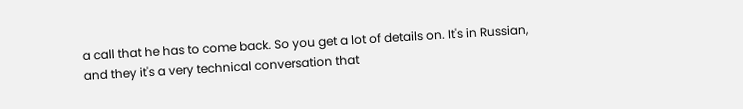a call that he has to come back. So you get a lot of details on. It's in Russian, and they it's a very technical conversation that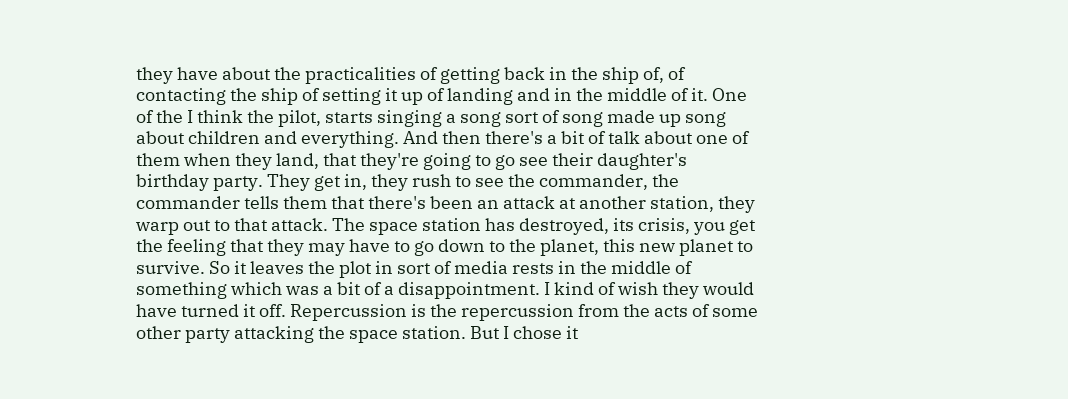they have about the practicalities of getting back in the ship of, of contacting the ship of setting it up of landing and in the middle of it. One of the I think the pilot, starts singing a song sort of song made up song about children and everything. And then there's a bit of talk about one of them when they land, that they're going to go see their daughter's birthday party. They get in, they rush to see the commander, the commander tells them that there's been an attack at another station, they warp out to that attack. The space station has destroyed, its crisis, you get the feeling that they may have to go down to the planet, this new planet to survive. So it leaves the plot in sort of media rests in the middle of something which was a bit of a disappointment. I kind of wish they would have turned it off. Repercussion is the repercussion from the acts of some other party attacking the space station. But I chose it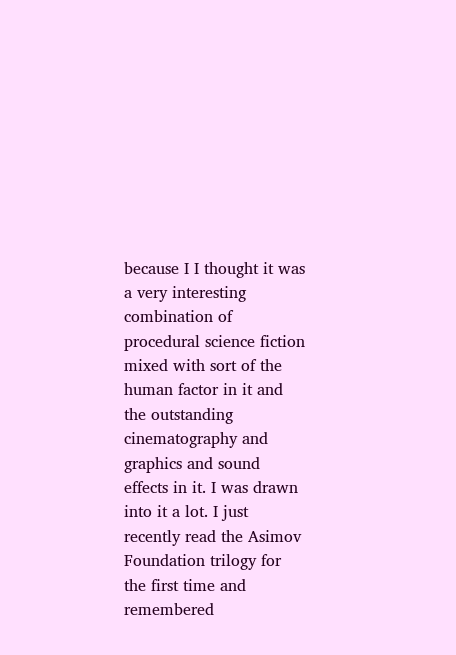because I I thought it was a very interesting combination of procedural science fiction mixed with sort of the human factor in it and the outstanding cinematography and graphics and sound effects in it. I was drawn into it a lot. I just recently read the Asimov Foundation trilogy for the first time and remembered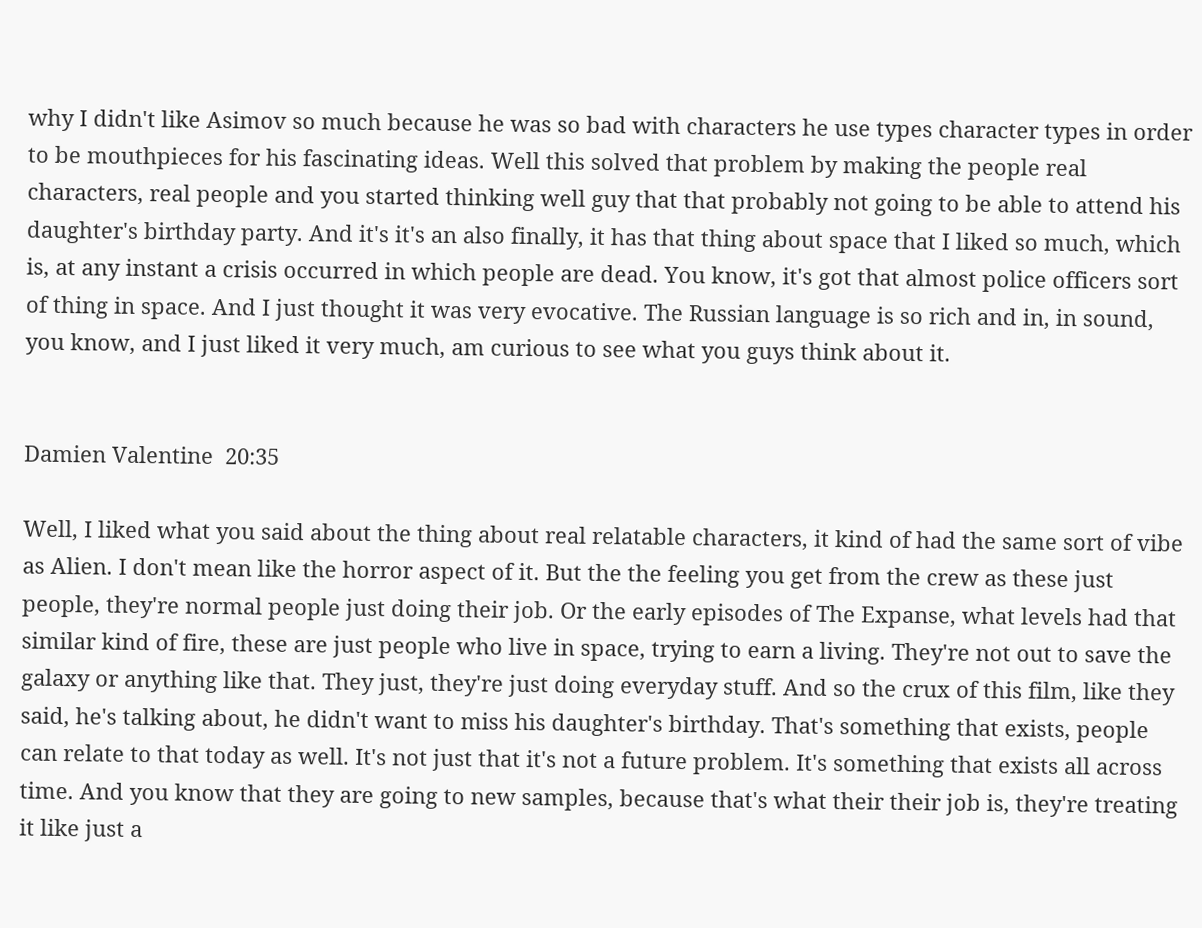why I didn't like Asimov so much because he was so bad with characters he use types character types in order to be mouthpieces for his fascinating ideas. Well this solved that problem by making the people real characters, real people and you started thinking well guy that that probably not going to be able to attend his daughter's birthday party. And it's it's an also finally, it has that thing about space that I liked so much, which is, at any instant a crisis occurred in which people are dead. You know, it's got that almost police officers sort of thing in space. And I just thought it was very evocative. The Russian language is so rich and in, in sound, you know, and I just liked it very much, am curious to see what you guys think about it.


Damien Valentine  20:35

Well, I liked what you said about the thing about real relatable characters, it kind of had the same sort of vibe as Alien. I don't mean like the horror aspect of it. But the the feeling you get from the crew as these just people, they're normal people just doing their job. Or the early episodes of The Expanse, what levels had that similar kind of fire, these are just people who live in space, trying to earn a living. They're not out to save the galaxy or anything like that. They just, they're just doing everyday stuff. And so the crux of this film, like they said, he's talking about, he didn't want to miss his daughter's birthday. That's something that exists, people can relate to that today as well. It's not just that it's not a future problem. It's something that exists all across time. And you know that they are going to new samples, because that's what their their job is, they're treating it like just a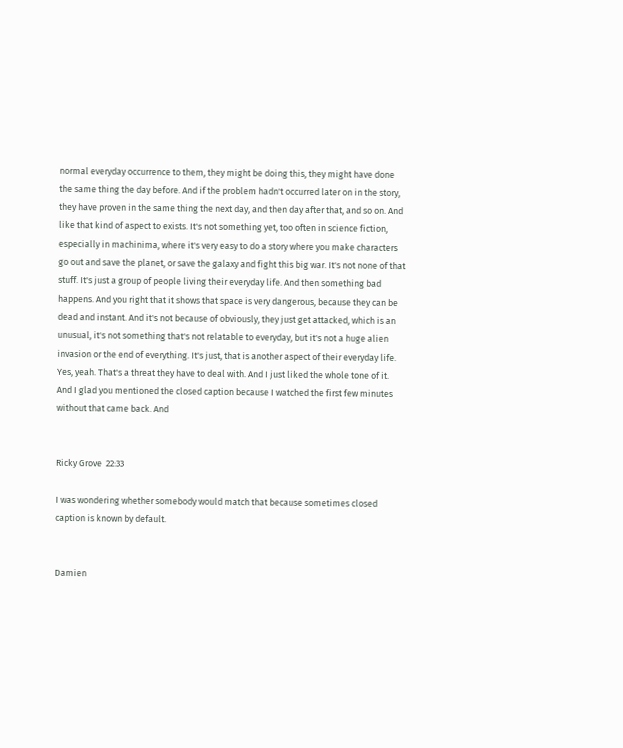normal everyday occurrence to them, they might be doing this, they might have done the same thing the day before. And if the problem hadn't occurred later on in the story, they have proven in the same thing the next day, and then day after that, and so on. And like that kind of aspect to exists. It's not something yet, too often in science fiction, especially in machinima, where it's very easy to do a story where you make characters go out and save the planet, or save the galaxy and fight this big war. It's not none of that stuff. It's just a group of people living their everyday life. And then something bad happens. And you right that it shows that space is very dangerous, because they can be dead and instant. And it's not because of obviously, they just get attacked, which is an unusual, it's not something that's not relatable to everyday, but it's not a huge alien invasion or the end of everything. It's just, that is another aspect of their everyday life. Yes, yeah. That's a threat they have to deal with. And I just liked the whole tone of it. And I glad you mentioned the closed caption because I watched the first few minutes without that came back. And


Ricky Grove  22:33

I was wondering whether somebody would match that because sometimes closed caption is known by default.


Damien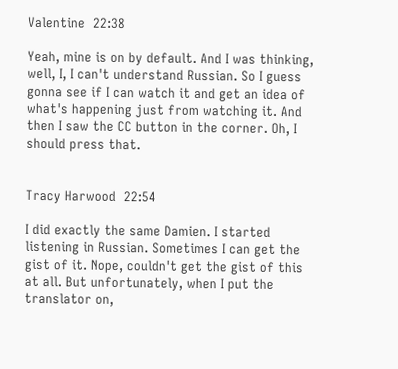Valentine  22:38

Yeah, mine is on by default. And I was thinking, well, I, I can't understand Russian. So I guess gonna see if I can watch it and get an idea of what's happening just from watching it. And then I saw the CC button in the corner. Oh, I should press that.


Tracy Harwood  22:54

I did exactly the same Damien. I started listening in Russian. Sometimes I can get the gist of it. Nope, couldn't get the gist of this at all. But unfortunately, when I put the translator on,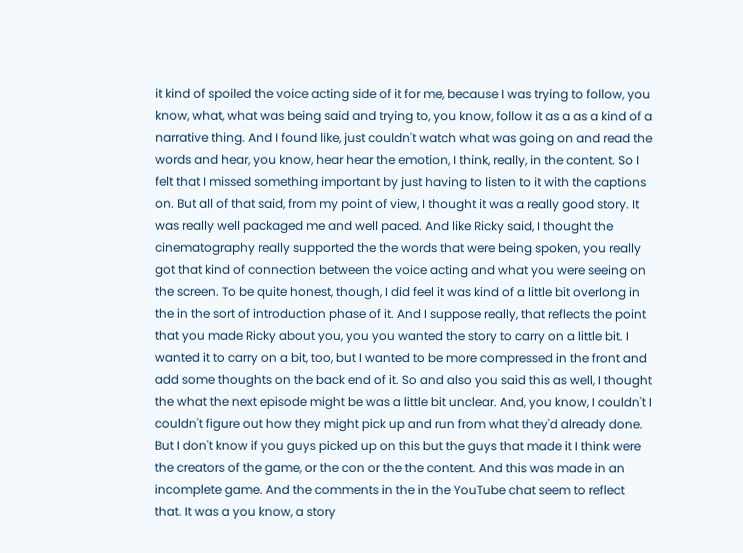it kind of spoiled the voice acting side of it for me, because I was trying to follow, you know, what, what was being said and trying to, you know, follow it as a as a kind of a narrative thing. And I found like, just couldn't watch what was going on and read the words and hear, you know, hear hear the emotion, I think, really, in the content. So I felt that I missed something important by just having to listen to it with the captions on. But all of that said, from my point of view, I thought it was a really good story. It was really well packaged me and well paced. And like Ricky said, I thought the cinematography really supported the the words that were being spoken, you really got that kind of connection between the voice acting and what you were seeing on the screen. To be quite honest, though, I did feel it was kind of a little bit overlong in the in the sort of introduction phase of it. And I suppose really, that reflects the point that you made Ricky about you, you you wanted the story to carry on a little bit. I wanted it to carry on a bit, too, but I wanted to be more compressed in the front and add some thoughts on the back end of it. So and also you said this as well, I thought the what the next episode might be was a little bit unclear. And, you know, I couldn't I couldn't figure out how they might pick up and run from what they'd already done. But I don't know if you guys picked up on this but the guys that made it I think were the creators of the game, or the con or the the content. And this was made in an incomplete game. And the comments in the in the YouTube chat seem to reflect that. It was a you know, a story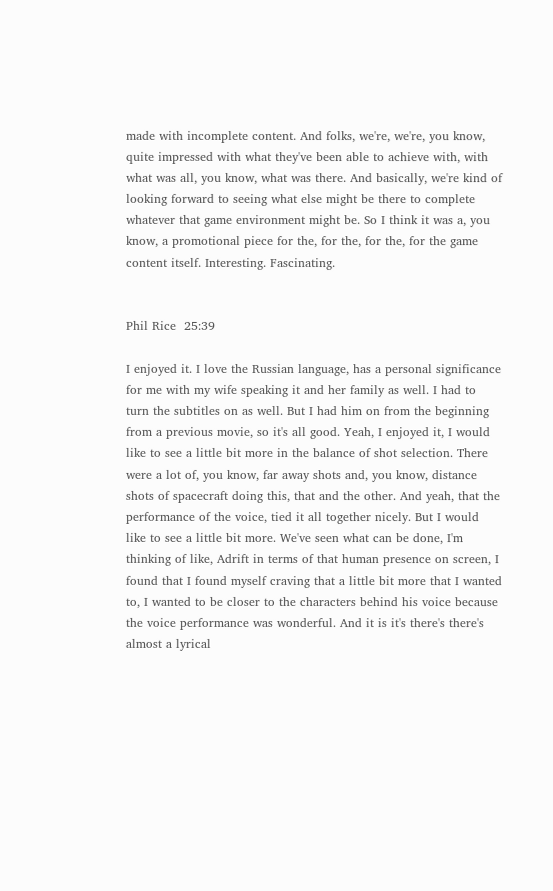made with incomplete content. And folks, we're, we're, you know, quite impressed with what they've been able to achieve with, with what was all, you know, what was there. And basically, we're kind of looking forward to seeing what else might be there to complete whatever that game environment might be. So I think it was a, you know, a promotional piece for the, for the, for the, for the game content itself. Interesting. Fascinating.


Phil Rice  25:39

I enjoyed it. I love the Russian language, has a personal significance for me with my wife speaking it and her family as well. I had to turn the subtitles on as well. But I had him on from the beginning from a previous movie, so it's all good. Yeah, I enjoyed it, I would like to see a little bit more in the balance of shot selection. There were a lot of, you know, far away shots and, you know, distance shots of spacecraft doing this, that and the other. And yeah, that the performance of the voice, tied it all together nicely. But I would like to see a little bit more. We've seen what can be done, I'm thinking of like, Adrift in terms of that human presence on screen, I found that I found myself craving that a little bit more that I wanted to, I wanted to be closer to the characters behind his voice because the voice performance was wonderful. And it is it's there's there's almost a lyrical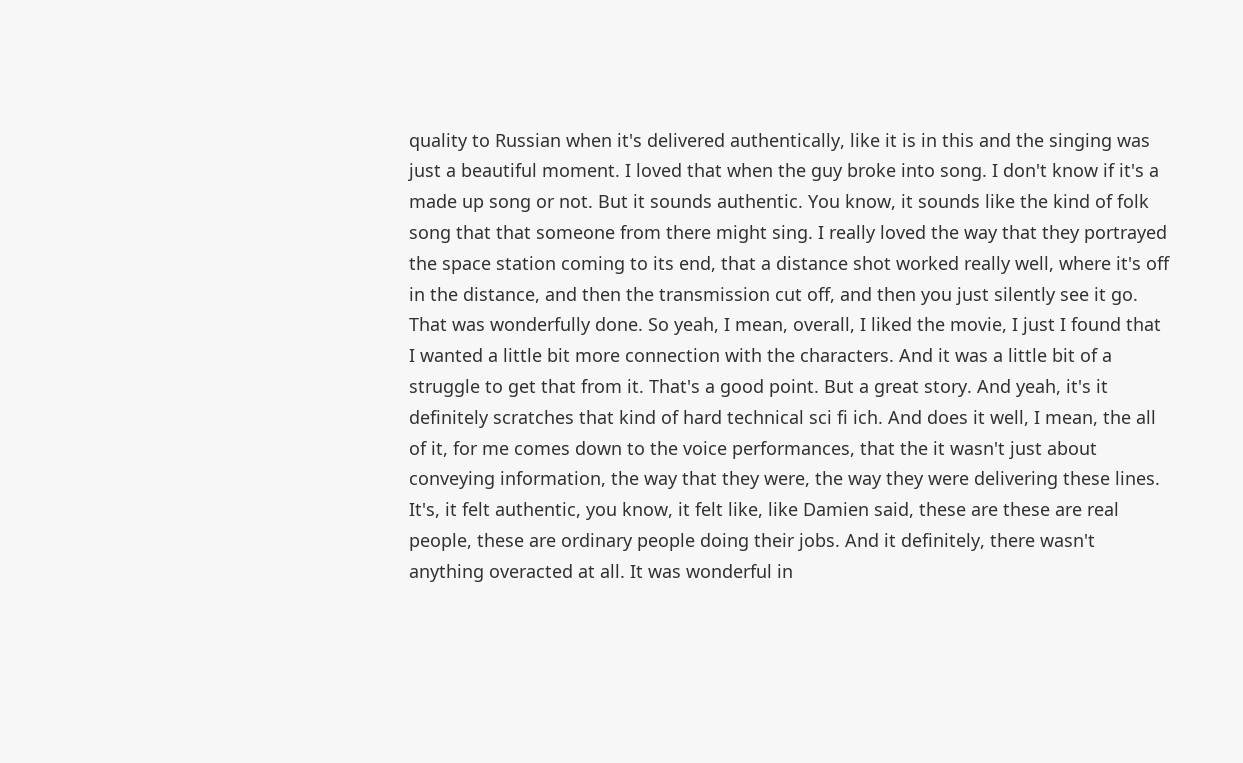quality to Russian when it's delivered authentically, like it is in this and the singing was just a beautiful moment. I loved that when the guy broke into song. I don't know if it's a made up song or not. But it sounds authentic. You know, it sounds like the kind of folk song that that someone from there might sing. I really loved the way that they portrayed the space station coming to its end, that a distance shot worked really well, where it's off in the distance, and then the transmission cut off, and then you just silently see it go. That was wonderfully done. So yeah, I mean, overall, I liked the movie, I just I found that I wanted a little bit more connection with the characters. And it was a little bit of a struggle to get that from it. That's a good point. But a great story. And yeah, it's it definitely scratches that kind of hard technical sci fi ich. And does it well, I mean, the all of it, for me comes down to the voice performances, that the it wasn't just about conveying information, the way that they were, the way they were delivering these lines. It's, it felt authentic, you know, it felt like, like Damien said, these are these are real people, these are ordinary people doing their jobs. And it definitely, there wasn't anything overacted at all. It was wonderful in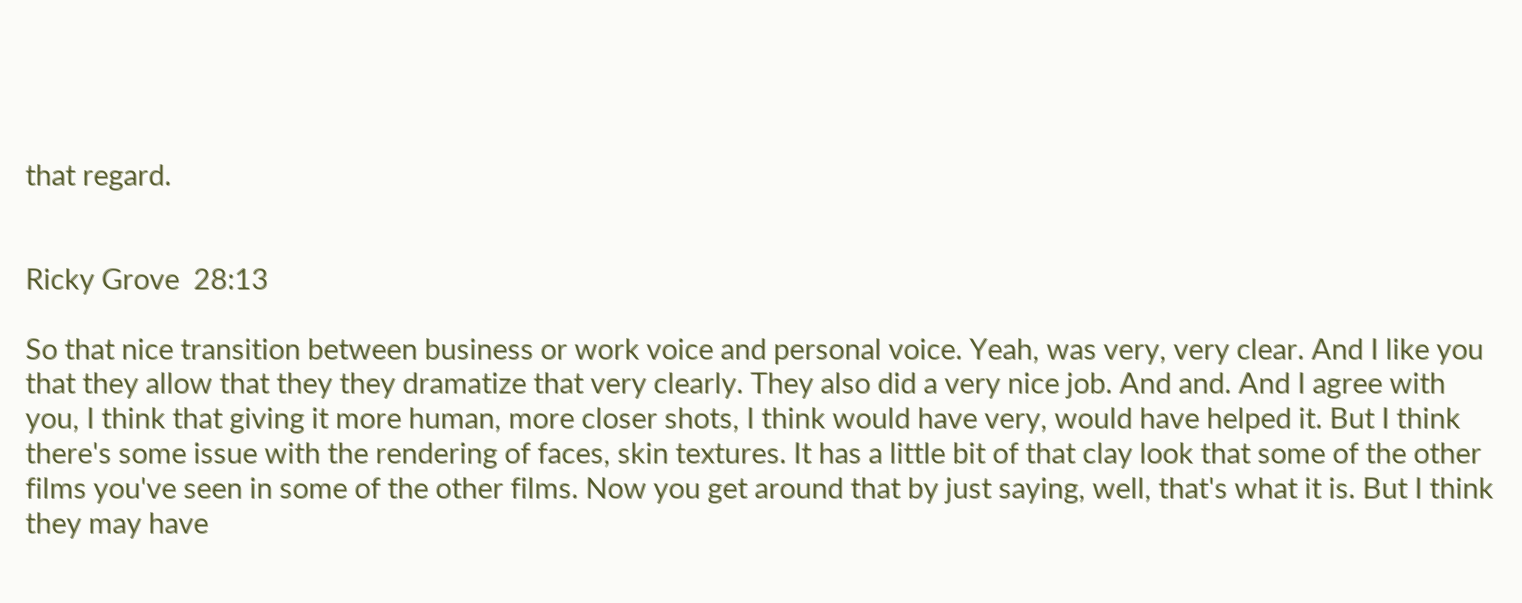that regard.


Ricky Grove  28:13

So that nice transition between business or work voice and personal voice. Yeah, was very, very clear. And I like you that they allow that they they dramatize that very clearly. They also did a very nice job. And and. And I agree with you, I think that giving it more human, more closer shots, I think would have very, would have helped it. But I think there's some issue with the rendering of faces, skin textures. It has a little bit of that clay look that some of the other films you've seen in some of the other films. Now you get around that by just saying, well, that's what it is. But I think they may have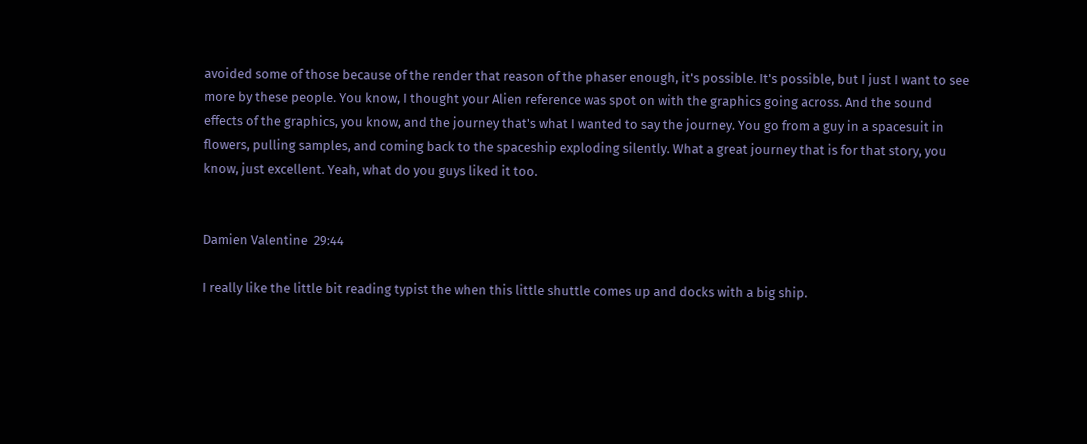avoided some of those because of the render that reason of the phaser enough, it's possible. It's possible, but I just I want to see more by these people. You know, I thought your Alien reference was spot on with the graphics going across. And the sound effects of the graphics, you know, and the journey that's what I wanted to say the journey. You go from a guy in a spacesuit in flowers, pulling samples, and coming back to the spaceship exploding silently. What a great journey that is for that story, you know, just excellent. Yeah, what do you guys liked it too.


Damien Valentine  29:44

I really like the little bit reading typist the when this little shuttle comes up and docks with a big ship.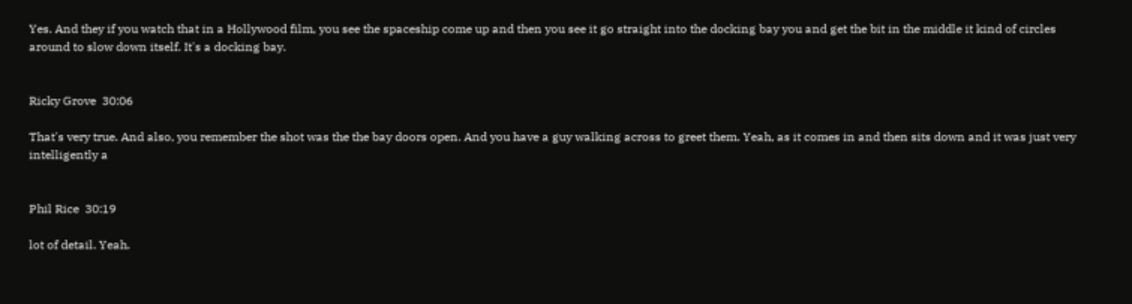Yes. And they if you watch that in a Hollywood film, you see the spaceship come up and then you see it go straight into the docking bay you and get the bit in the middle it kind of circles around to slow down itself. It's a docking bay.


Ricky Grove  30:06

That's very true. And also, you remember the shot was the the bay doors open. And you have a guy walking across to greet them. Yeah, as it comes in and then sits down and it was just very intelligently a


Phil Rice  30:19

lot of detail. Yeah.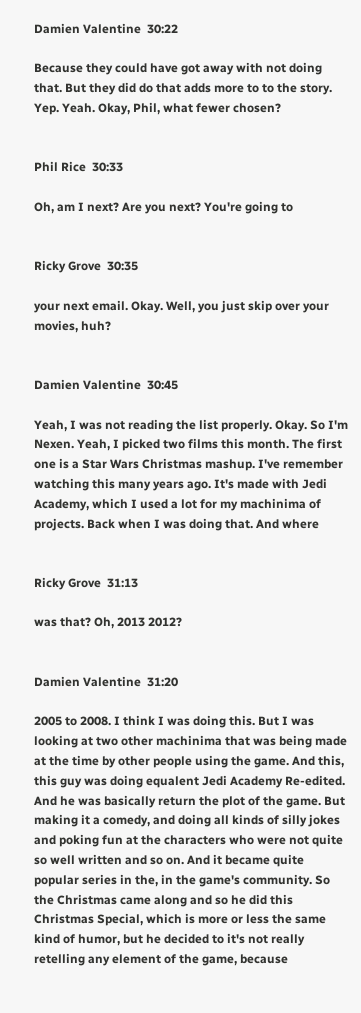Damien Valentine  30:22

Because they could have got away with not doing that. But they did do that adds more to to the story. Yep. Yeah. Okay, Phil, what fewer chosen?


Phil Rice  30:33

Oh, am I next? Are you next? You're going to


Ricky Grove  30:35

your next email. Okay. Well, you just skip over your movies, huh?


Damien Valentine  30:45

Yeah, I was not reading the list properly. Okay. So I'm Nexen. Yeah, I picked two films this month. The first one is a Star Wars Christmas mashup. I've remember watching this many years ago. It's made with Jedi Academy, which I used a lot for my machinima of projects. Back when I was doing that. And where


Ricky Grove  31:13

was that? Oh, 2013 2012?


Damien Valentine  31:20

2005 to 2008. I think I was doing this. But I was looking at two other machinima that was being made at the time by other people using the game. And this, this guy was doing equalent Jedi Academy Re-edited. And he was basically return the plot of the game. But making it a comedy, and doing all kinds of silly jokes and poking fun at the characters who were not quite so well written and so on. And it became quite popular series in the, in the game's community. So the Christmas came along and so he did this Christmas Special, which is more or less the same kind of humor, but he decided to it's not really retelling any element of the game, because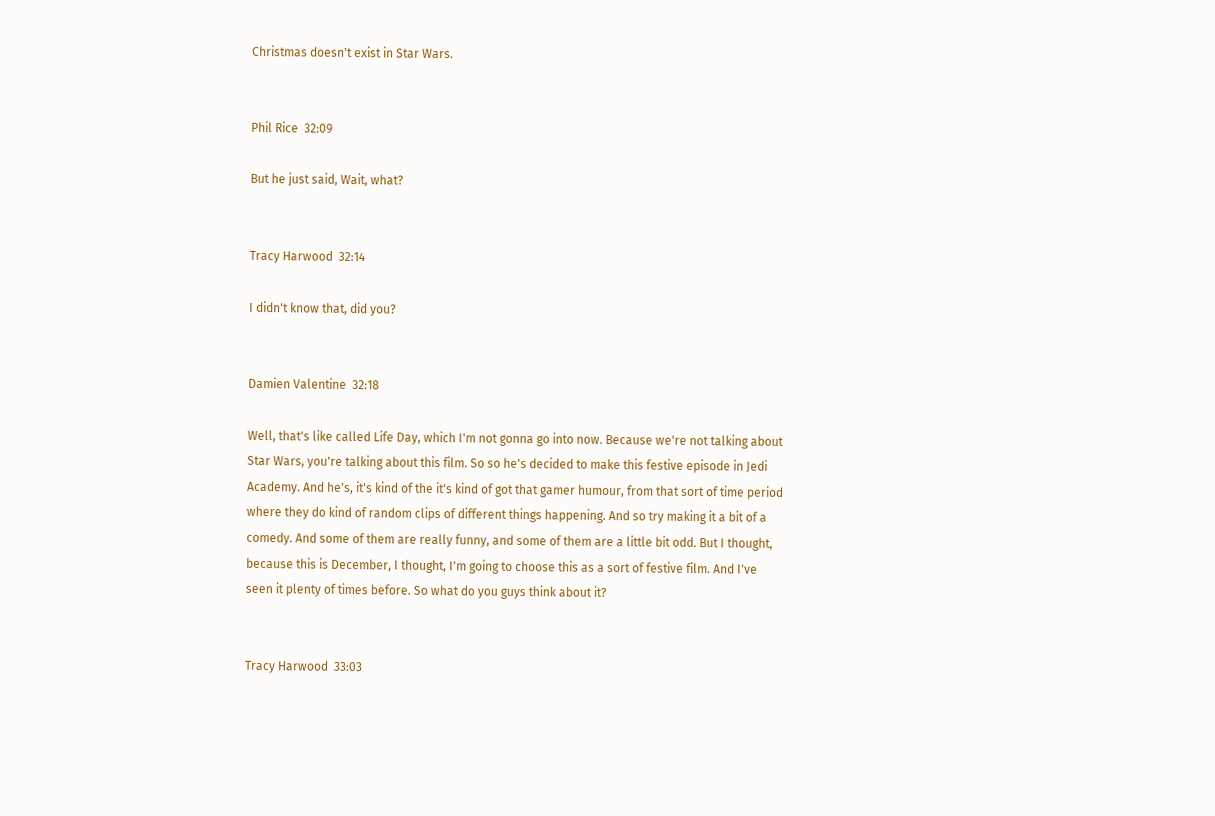Christmas doesn't exist in Star Wars.


Phil Rice  32:09

But he just said, Wait, what?


Tracy Harwood  32:14

I didn't know that, did you?


Damien Valentine  32:18

Well, that's like called Life Day, which I'm not gonna go into now. Because we're not talking about Star Wars, you're talking about this film. So so he's decided to make this festive episode in Jedi Academy. And he's, it's kind of the it's kind of got that gamer humour, from that sort of time period where they do kind of random clips of different things happening. And so try making it a bit of a comedy. And some of them are really funny, and some of them are a little bit odd. But I thought, because this is December, I thought, I'm going to choose this as a sort of festive film. And I've seen it plenty of times before. So what do you guys think about it?


Tracy Harwood  33:03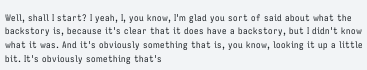Well, shall I start? I yeah, I, you know, I'm glad you sort of said about what the backstory is, because it's clear that it does have a backstory, but I didn't know what it was. And it's obviously something that is, you know, looking it up a little bit. It's obviously something that's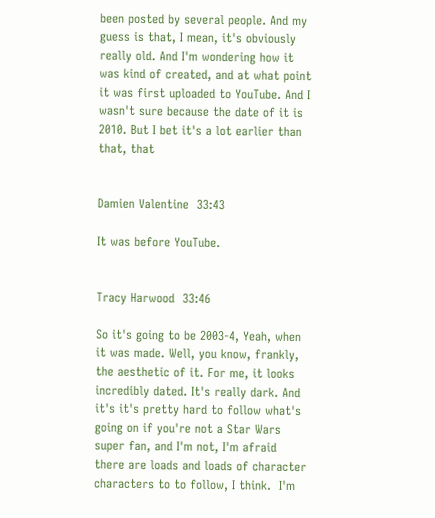been posted by several people. And my guess is that, I mean, it's obviously really old. And I'm wondering how it was kind of created, and at what point it was first uploaded to YouTube. And I wasn't sure because the date of it is 2010. But I bet it's a lot earlier than that, that


Damien Valentine  33:43

It was before YouTube.


Tracy Harwood  33:46

So it's going to be 2003-4, Yeah, when it was made. Well, you know, frankly, the aesthetic of it. For me, it looks incredibly dated. It's really dark. And it's it's pretty hard to follow what's going on if you're not a Star Wars super fan, and I'm not, I'm afraid there are loads and loads of character characters to to follow, I think.  I'm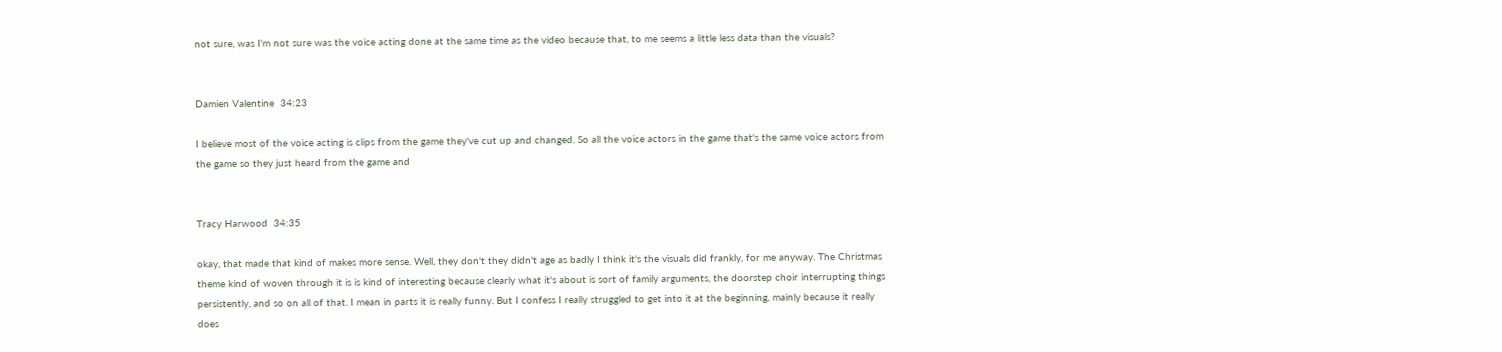not sure, was I'm not sure was the voice acting done at the same time as the video because that, to me seems a little less data than the visuals?


Damien Valentine  34:23

I believe most of the voice acting is clips from the game they've cut up and changed. So all the voice actors in the game that's the same voice actors from the game so they just heard from the game and


Tracy Harwood  34:35

okay, that made that kind of makes more sense. Well, they don't they didn't age as badly I think it's the visuals did frankly, for me anyway. The Christmas theme kind of woven through it is is kind of interesting because clearly what it's about is sort of family arguments, the doorstep choir interrupting things persistently, and so on all of that. I mean in parts it is really funny. But I confess I really struggled to get into it at the beginning, mainly because it really does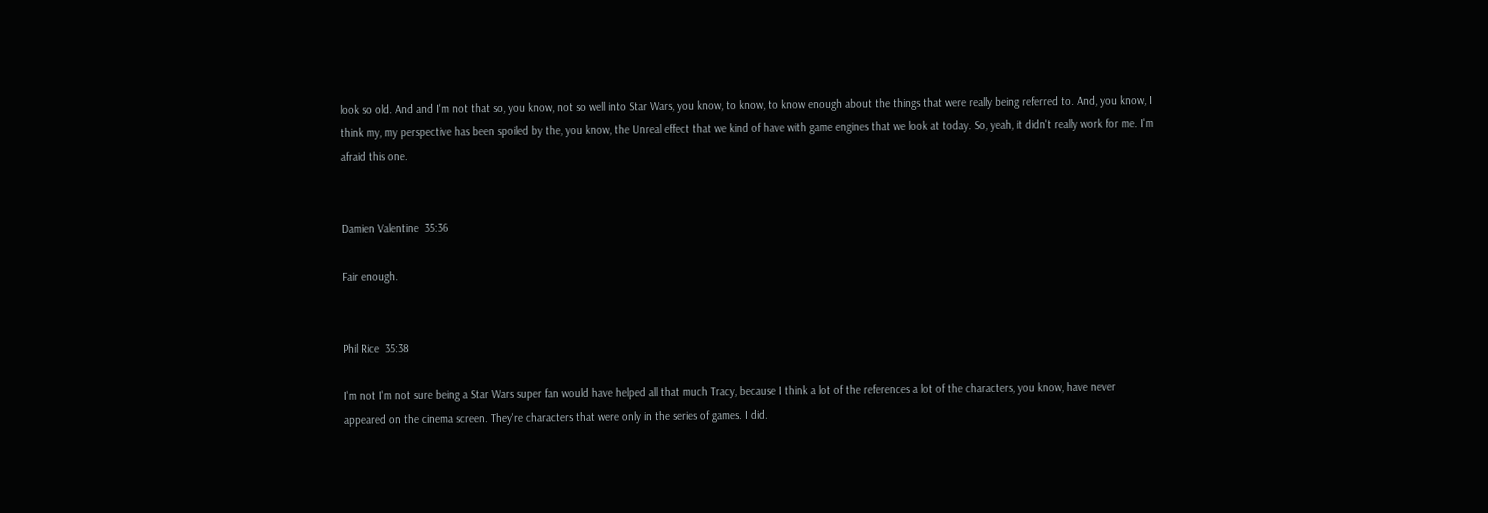look so old. And and I'm not that so, you know, not so well into Star Wars, you know, to know, to know enough about the things that were really being referred to. And, you know, I think my, my perspective has been spoiled by the, you know, the Unreal effect that we kind of have with game engines that we look at today. So, yeah, it didn't really work for me. I'm afraid this one.


Damien Valentine  35:36

Fair enough.


Phil Rice  35:38

I'm not I'm not sure being a Star Wars super fan would have helped all that much Tracy, because I think a lot of the references a lot of the characters, you know, have never appeared on the cinema screen. They're characters that were only in the series of games. I did.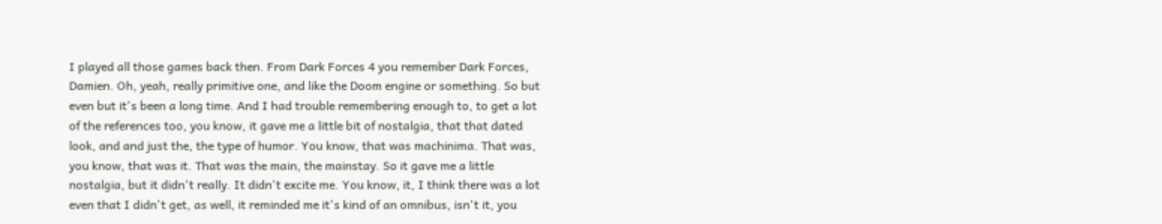I played all those games back then. From Dark Forces 4 you remember Dark Forces, Damien. Oh, yeah, really primitive one, and like the Doom engine or something. So but even but it's been a long time. And I had trouble remembering enough to, to get a lot of the references too, you know, it gave me a little bit of nostalgia, that that dated look, and and just the, the type of humor. You know, that was machinima. That was, you know, that was it. That was the main, the mainstay. So it gave me a little nostalgia, but it didn't really. It didn't excite me. You know, it, I think there was a lot even that I didn't get, as well, it reminded me it's kind of an omnibus, isn't it, you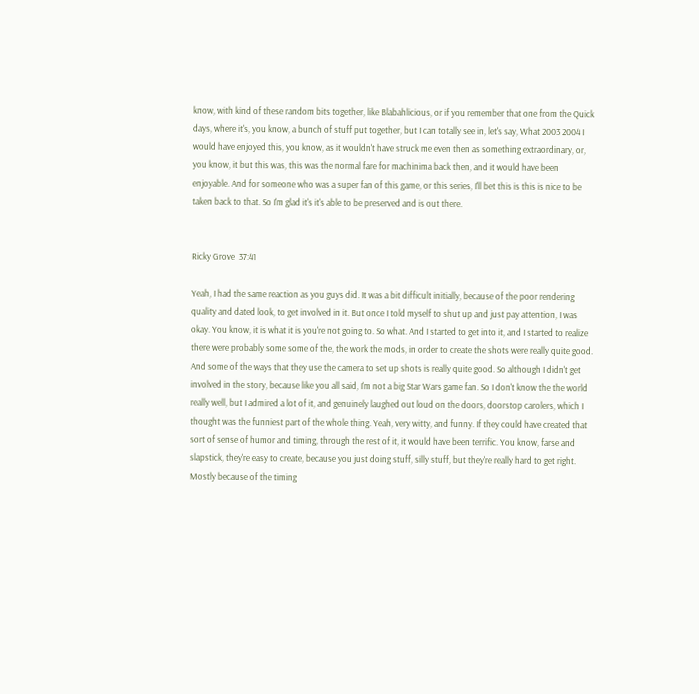know, with kind of these random bits together, like Blabahlicious, or if you remember that one from the Quick days, where it's, you know, a bunch of stuff put together, but I can totally see in, let's say, What 2003 2004 I would have enjoyed this, you know, as it wouldn't have struck me even then as something extraordinary, or, you know, it but this was, this was the normal fare for machinima back then, and it would have been enjoyable. And for someone who was a super fan of this game, or this series, I'll bet this is this is nice to be taken back to that. So I'm glad it's it's able to be preserved and is out there.


Ricky Grove  37:41

Yeah, I had the same reaction as you guys did. It was a bit difficult initially, because of the poor rendering quality and dated look, to get involved in it. But once I told myself to shut up and just pay attention, I was okay. You know, it is what it is you're not going to. So what. And I started to get into it, and I started to realize there were probably some some of the, the work the mods, in order to create the shots were really quite good. And some of the ways that they use the camera to set up shots is really quite good. So although I didn't get involved in the story, because like you all said, I'm not a big Star Wars game fan. So I don't know the the world really well, but I admired a lot of it, and genuinely laughed out loud on the doors, doorstop carolers, which I thought was the funniest part of the whole thing. Yeah, very witty, and funny. If they could have created that sort of sense of humor and timing, through the rest of it, it would have been terrific. You know, farse and slapstick, they're easy to create, because you just doing stuff, silly stuff, but they're really hard to get right. Mostly because of the timing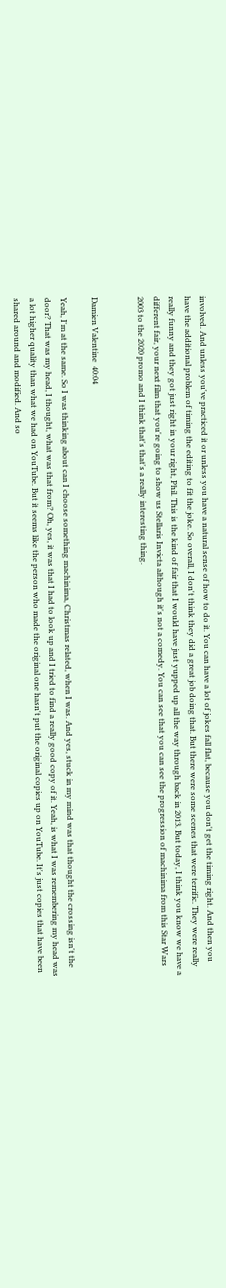involved. And unless you've practiced it or unless you have a natural sense of how to do it. You can have a lot of jokes fall flat, because you don't get the timing right. And then you have the additional problem of timing the editing to fit the joke. So overall, I don't think they did a great job doing that. But there were some scenes that were terrific. They were really really funny and they got just right in your right, Phil. This is the kind of fair that I would have just yupped up all the way through back in 2013. But today, I think you know we have a different fair, your next film that you're going to show us Stellaris Invicta although it's not a comedy. You can see that you can see the progression of machinima from this Star Wars 2003 to the 2020 promo and I think that's that's a really interesting thing.


Damien Valentine  40:04

Yeah, I'm at the same. So I was thinking about can I choose something machinima, Christmas related, when I was. And yes, stuck in my mind was that thought the crossing isn't the door? That was my head, I thought, what was that from? Oh, yes, it was that I had to look up and I tried to find a really good copy of it. Yeah, is what I was remembering my head was a lot higher quality than what we had on YouTube. But it seems like the person who made the original one hasn't put the original copies up on YouTube. It's just copies that have been shared around and modified. And so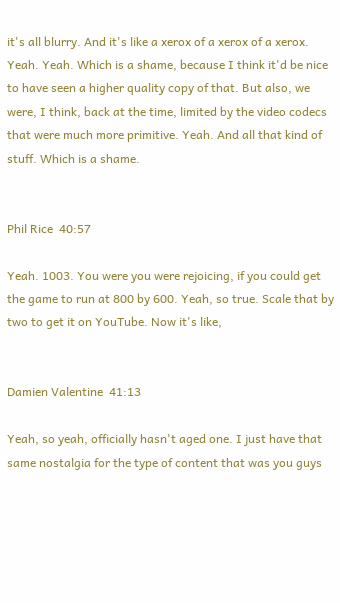it's all blurry. And it's like a xerox of a xerox of a xerox. Yeah. Yeah. Which is a shame, because I think it'd be nice to have seen a higher quality copy of that. But also, we were, I think, back at the time, limited by the video codecs that were much more primitive. Yeah. And all that kind of stuff. Which is a shame.


Phil Rice  40:57

Yeah. 1003. You were you were rejoicing, if you could get the game to run at 800 by 600. Yeah, so true. Scale that by two to get it on YouTube. Now it's like,


Damien Valentine  41:13

Yeah, so yeah, officially hasn't aged one. I just have that same nostalgia for the type of content that was you guys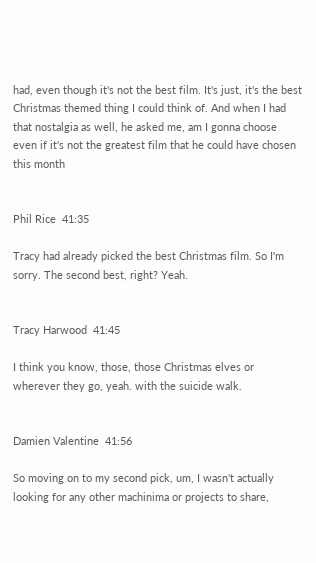had, even though it's not the best film. It's just, it's the best Christmas themed thing I could think of. And when I had that nostalgia as well, he asked me, am I gonna choose even if it's not the greatest film that he could have chosen this month


Phil Rice  41:35

Tracy had already picked the best Christmas film. So I'm sorry. The second best, right? Yeah.


Tracy Harwood  41:45

I think you know, those, those Christmas elves or wherever they go, yeah. with the suicide walk.


Damien Valentine  41:56

So moving on to my second pick, um, I wasn't actually looking for any other machinima or projects to share,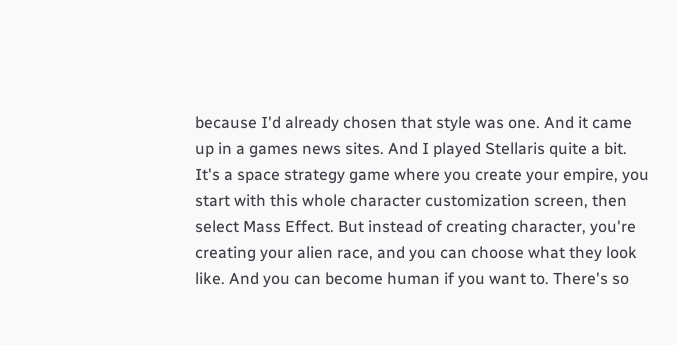because I'd already chosen that style was one. And it came up in a games news sites. And I played Stellaris quite a bit. It's a space strategy game where you create your empire, you start with this whole character customization screen, then select Mass Effect. But instead of creating character, you're creating your alien race, and you can choose what they look like. And you can become human if you want to. There's so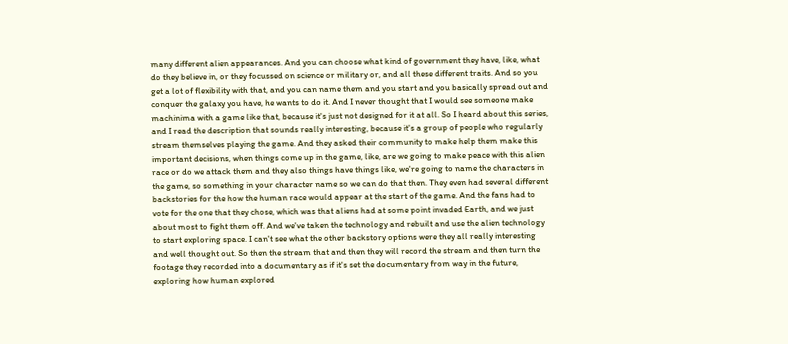many different alien appearances. And you can choose what kind of government they have, like, what do they believe in, or they focussed on science or military or, and all these different traits. And so you get a lot of flexibility with that, and you can name them and you start and you basically spread out and conquer the galaxy you have, he wants to do it. And I never thought that I would see someone make machinima with a game like that, because it's just not designed for it at all. So I heard about this series, and I read the description that sounds really interesting, because it's a group of people who regularly stream themselves playing the game. And they asked their community to make help them make this important decisions, when things come up in the game, like, are we going to make peace with this alien race or do we attack them and they also things have things like, we're going to name the characters in the game, so something in your character name so we can do that then. They even had several different backstories for the how the human race would appear at the start of the game. And the fans had to vote for the one that they chose, which was that aliens had at some point invaded Earth, and we just about most to fight them off. And we've taken the technology and rebuilt and use the alien technology to start exploring space. I can't see what the other backstory options were they all really interesting and well thought out. So then the stream that and then they will record the stream and then turn the footage they recorded into a documentary as if it's set the documentary from way in the future, exploring how human explored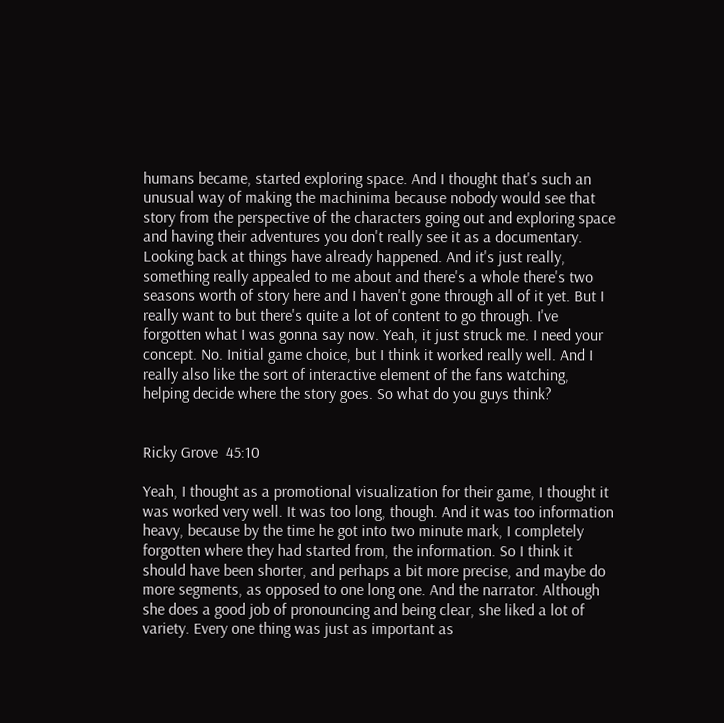humans became, started exploring space. And I thought that's such an unusual way of making the machinima because nobody would see that story from the perspective of the characters going out and exploring space and having their adventures you don't really see it as a documentary. Looking back at things have already happened. And it's just really, something really appealed to me about and there's a whole there's two seasons worth of story here and I haven't gone through all of it yet. But I really want to but there's quite a lot of content to go through. I've forgotten what I was gonna say now. Yeah, it just struck me. I need your concept. No. Initial game choice, but I think it worked really well. And I really also like the sort of interactive element of the fans watching, helping decide where the story goes. So what do you guys think?


Ricky Grove  45:10

Yeah, I thought as a promotional visualization for their game, I thought it was worked very well. It was too long, though. And it was too information heavy, because by the time he got into two minute mark, I completely forgotten where they had started from, the information. So I think it should have been shorter, and perhaps a bit more precise, and maybe do more segments, as opposed to one long one. And the narrator. Although she does a good job of pronouncing and being clear, she liked a lot of variety. Every one thing was just as important as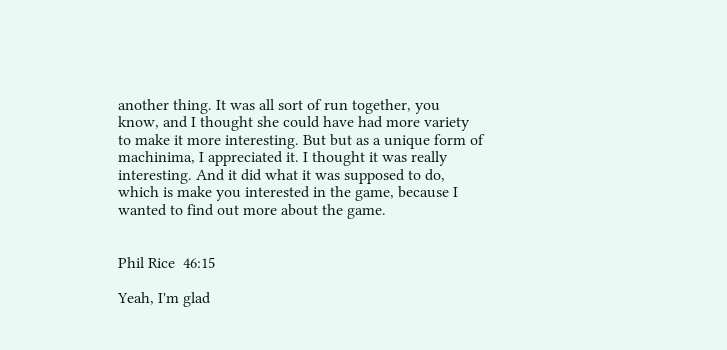another thing. It was all sort of run together, you know, and I thought she could have had more variety to make it more interesting. But but as a unique form of machinima, I appreciated it. I thought it was really interesting. And it did what it was supposed to do, which is make you interested in the game, because I wanted to find out more about the game.


Phil Rice  46:15

Yeah, I'm glad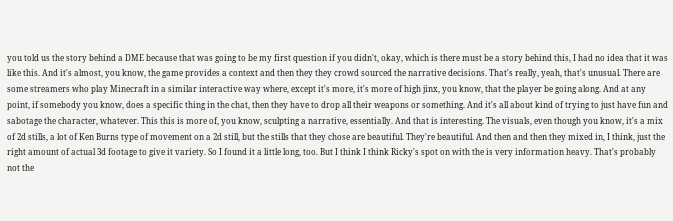you told us the story behind a DME because that was going to be my first question if you didn't, okay, which is there must be a story behind this, I had no idea that it was like this. And it's almost, you know, the game provides a context and then they they crowd sourced the narrative decisions. That's really, yeah, that's unusual. There are some streamers who play Minecraft in a similar interactive way where, except it's more, it's more of high jinx, you know, that the player be going along. And at any point, if somebody you know, does a specific thing in the chat, then they have to drop all their weapons or something. And it's all about kind of trying to just have fun and sabotage the character, whatever. This this is more of, you know, sculpting a narrative, essentially. And that is interesting. The visuals, even though you know, it's a mix of 2d stills, a lot of Ken Burns type of movement on a 2d still, but the stills that they chose are beautiful. They're beautiful. And then and then they mixed in, I think, just the right amount of actual 3d footage to give it variety. So I found it a little long, too. But I think I think Ricky's spot on with the is very information heavy. That's probably not the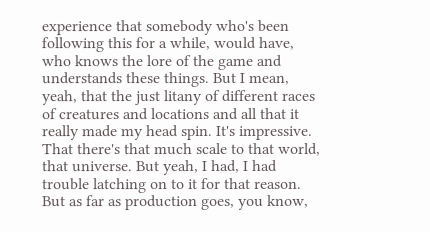experience that somebody who's been following this for a while, would have, who knows the lore of the game and understands these things. But I mean, yeah, that the just litany of different races of creatures and locations and all that it really made my head spin. It's impressive. That there's that much scale to that world, that universe. But yeah, I had, I had trouble latching on to it for that reason. But as far as production goes, you know,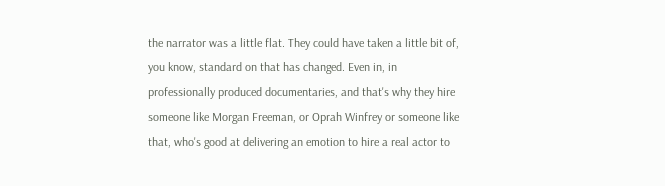the narrator was a little flat. They could have taken a little bit of, you know, standard on that has changed. Even in, in professionally produced documentaries, and that's why they hire someone like Morgan Freeman, or Oprah Winfrey or someone like that, who's good at delivering an emotion to hire a real actor to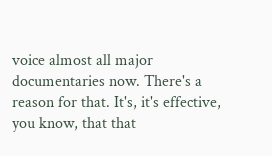voice almost all major documentaries now. There's a reason for that. It's, it's effective, you know, that that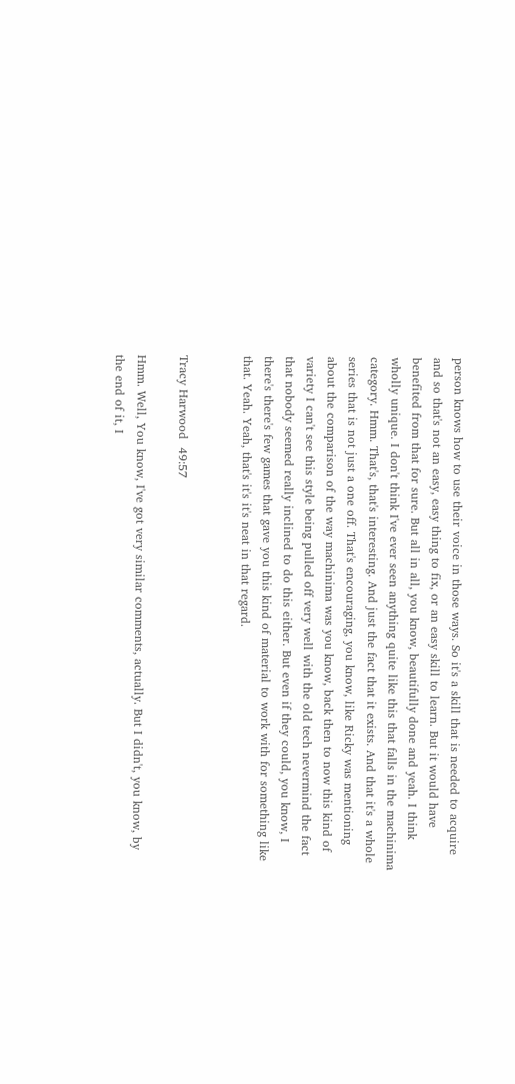person knows how to use their voice in those ways. So it's a skill that is needed to acquire and so that's not an easy, easy thing to fix, or an easy skill to learn. But it would have benefited from that for sure. But all in all, you know, beautifully done and yeah. I think wholly unique. I don't think I've ever seen anything quite like this that falls in the machinima category. Hmm. That's, that's interesting. And just the fact that it exists. And that it's a whole series that is not just a one off. That's encouraging, you know, like Ricky was mentioning about the comparison of the way machinima was you know, back then to now this kind of variety I can't see this style being pulled off very well with the old tech nevermind the fact that nobody seemed really inclined to do this either. But even if they could, you know, I there's there's few games that gave you this kind of material to work with for something like that. Yeah. Yeah, that's it's it's neat in that regard.


Tracy Harwood  49:57

Hmm. Well, You know, I've got very similar comments, actually. But I didn't, you know, by the end of it, I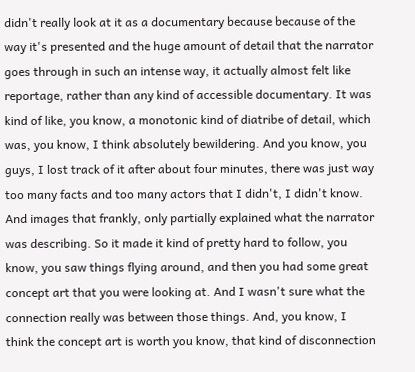didn't really look at it as a documentary because because of the way it's presented and the huge amount of detail that the narrator goes through in such an intense way, it actually almost felt like reportage, rather than any kind of accessible documentary. It was kind of like, you know, a monotonic kind of diatribe of detail, which was, you know, I think absolutely bewildering. And you know, you guys, I lost track of it after about four minutes, there was just way too many facts and too many actors that I didn't, I didn't know. And images that frankly, only partially explained what the narrator was describing. So it made it kind of pretty hard to follow, you know, you saw things flying around, and then you had some great concept art that you were looking at. And I wasn't sure what the connection really was between those things. And, you know, I think the concept art is worth you know, that kind of disconnection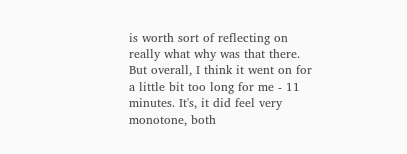is worth sort of reflecting on really what why was that there. But overall, I think it went on for a little bit too long for me - 11 minutes. It's, it did feel very monotone, both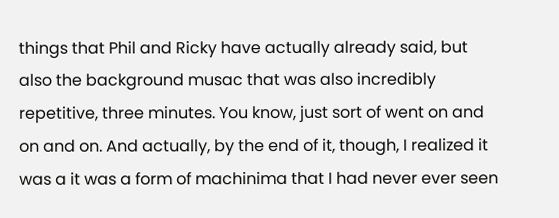things that Phil and Ricky have actually already said, but also the background musac that was also incredibly repetitive, three minutes. You know, just sort of went on and on and on. And actually, by the end of it, though, I realized it was a it was a form of machinima that I had never ever seen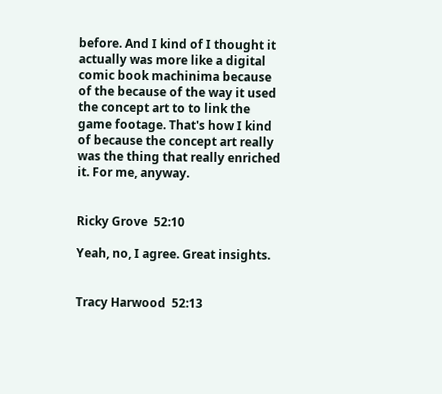before. And I kind of I thought it actually was more like a digital comic book machinima because of the because of the way it used the concept art to to link the game footage. That's how I kind of because the concept art really was the thing that really enriched it. For me, anyway.


Ricky Grove  52:10

Yeah, no, I agree. Great insights.


Tracy Harwood  52:13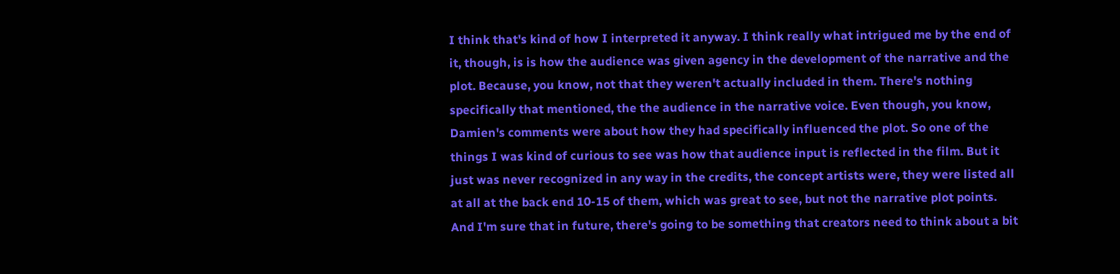I think that's kind of how I interpreted it anyway. I think really what intrigued me by the end of it, though, is is how the audience was given agency in the development of the narrative and the plot. Because, you know, not that they weren't actually included in them. There's nothing specifically that mentioned, the the audience in the narrative voice. Even though, you know, Damien's comments were about how they had specifically influenced the plot. So one of the things I was kind of curious to see was how that audience input is reflected in the film. But it just was never recognized in any way in the credits, the concept artists were, they were listed all at all at the back end 10-15 of them, which was great to see, but not the narrative plot points. And I'm sure that in future, there's going to be something that creators need to think about a bit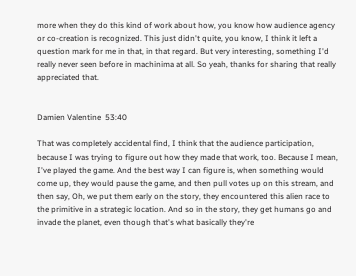more when they do this kind of work about how, you know how audience agency or co-creation is recognized. This just didn't quite, you know, I think it left a question mark for me in that, in that regard. But very interesting, something I'd really never seen before in machinima at all. So yeah, thanks for sharing that really appreciated that.


Damien Valentine  53:40

That was completely accidental find, I think that the audience participation, because I was trying to figure out how they made that work, too. Because I mean, I've played the game. And the best way I can figure is, when something would come up, they would pause the game, and then pull votes up on this stream, and then say, Oh, we put them early on the story, they encountered this alien race to the primitive in a strategic location. And so in the story, they get humans go and invade the planet, even though that's what basically they're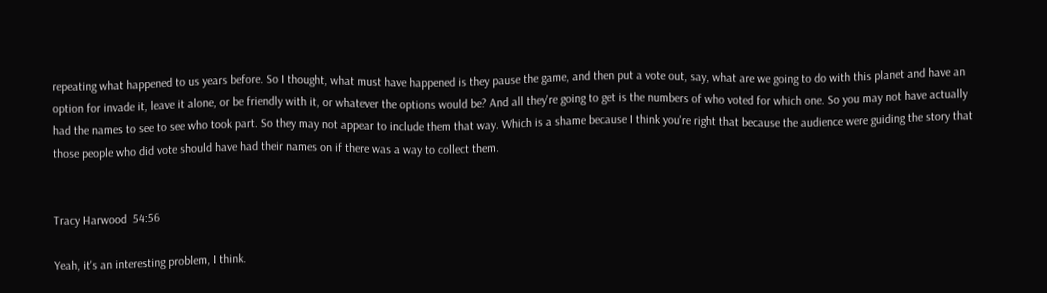repeating what happened to us years before. So I thought, what must have happened is they pause the game, and then put a vote out, say, what are we going to do with this planet and have an option for invade it, leave it alone, or be friendly with it, or whatever the options would be? And all they're going to get is the numbers of who voted for which one. So you may not have actually had the names to see to see who took part. So they may not appear to include them that way. Which is a shame because I think you're right that because the audience were guiding the story that those people who did vote should have had their names on if there was a way to collect them.


Tracy Harwood  54:56

Yeah, it's an interesting problem, I think.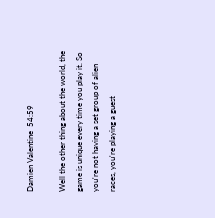Damien Valentine  54:59

Well the other thing about the world, the game is unique every time you play it. So you're not having a set group of alien races, you're playing a guest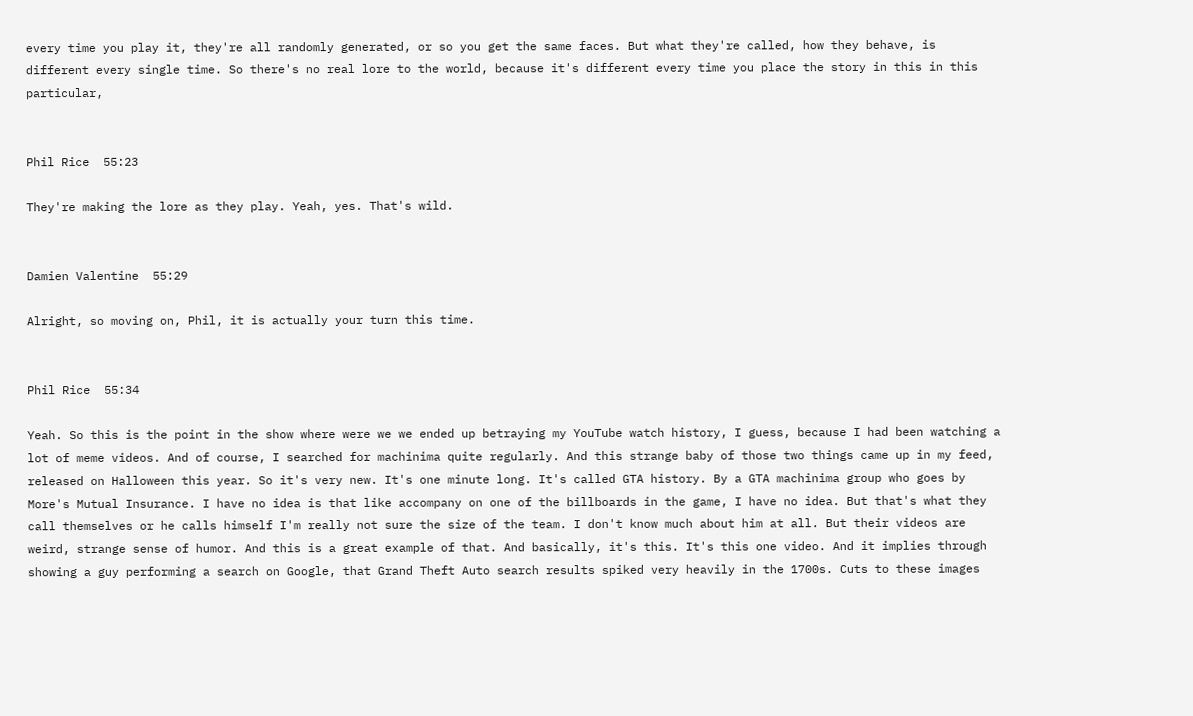every time you play it, they're all randomly generated, or so you get the same faces. But what they're called, how they behave, is different every single time. So there's no real lore to the world, because it's different every time you place the story in this in this particular,


Phil Rice  55:23

They're making the lore as they play. Yeah, yes. That's wild.


Damien Valentine  55:29

Alright, so moving on, Phil, it is actually your turn this time.


Phil Rice  55:34

Yeah. So this is the point in the show where were we we ended up betraying my YouTube watch history, I guess, because I had been watching a lot of meme videos. And of course, I searched for machinima quite regularly. And this strange baby of those two things came up in my feed, released on Halloween this year. So it's very new. It's one minute long. It's called GTA history. By a GTA machinima group who goes by More's Mutual Insurance. I have no idea is that like accompany on one of the billboards in the game, I have no idea. But that's what they call themselves or he calls himself I'm really not sure the size of the team. I don't know much about him at all. But their videos are weird, strange sense of humor. And this is a great example of that. And basically, it's this. It's this one video. And it implies through showing a guy performing a search on Google, that Grand Theft Auto search results spiked very heavily in the 1700s. Cuts to these images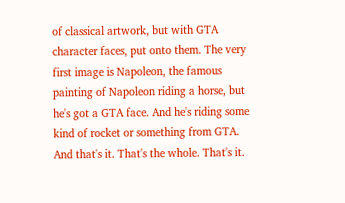of classical artwork, but with GTA character faces, put onto them. The very first image is Napoleon, the famous painting of Napoleon riding a horse, but he's got a GTA face. And he's riding some kind of rocket or something from GTA. And that's it. That's the whole. That's it.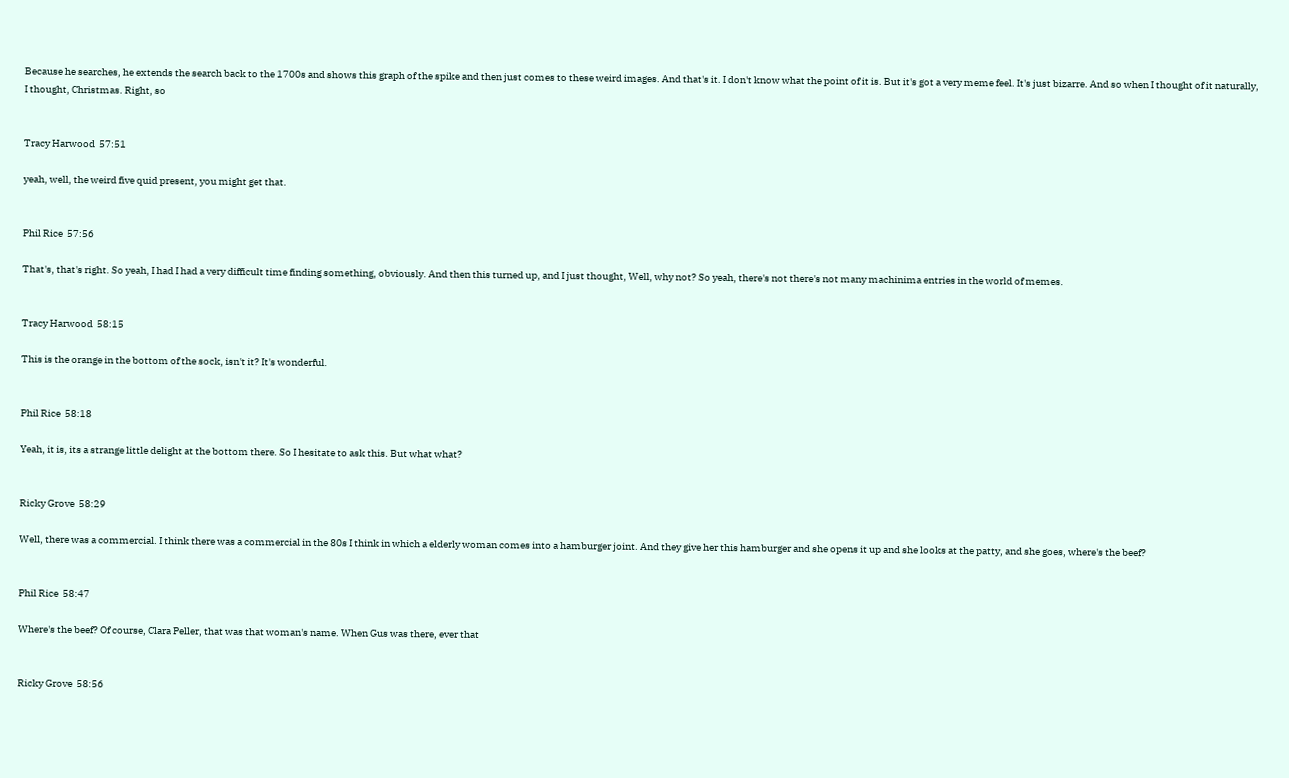Because he searches, he extends the search back to the 1700s and shows this graph of the spike and then just comes to these weird images. And that's it. I don't know what the point of it is. But it's got a very meme feel. It's just bizarre. And so when I thought of it naturally, I thought, Christmas. Right, so


Tracy Harwood  57:51

yeah, well, the weird five quid present, you might get that.


Phil Rice  57:56

That's, that's right. So yeah, I had I had a very difficult time finding something, obviously. And then this turned up, and I just thought, Well, why not? So yeah, there's not there's not many machinima entries in the world of memes.


Tracy Harwood  58:15

This is the orange in the bottom of the sock, isn't it? It's wonderful.


Phil Rice  58:18

Yeah, it is, its a strange little delight at the bottom there. So I hesitate to ask this. But what what?


Ricky Grove  58:29

Well, there was a commercial. I think there was a commercial in the 80s I think in which a elderly woman comes into a hamburger joint. And they give her this hamburger and she opens it up and she looks at the patty, and she goes, where's the beef?


Phil Rice  58:47

Where's the beef? Of course, Clara Peller, that was that woman's name. When Gus was there, ever that


Ricky Grove  58:56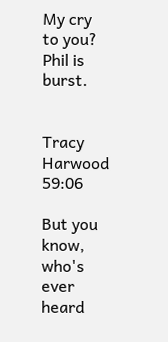My cry to you? Phil is burst.


Tracy Harwood  59:06

But you know, who's ever heard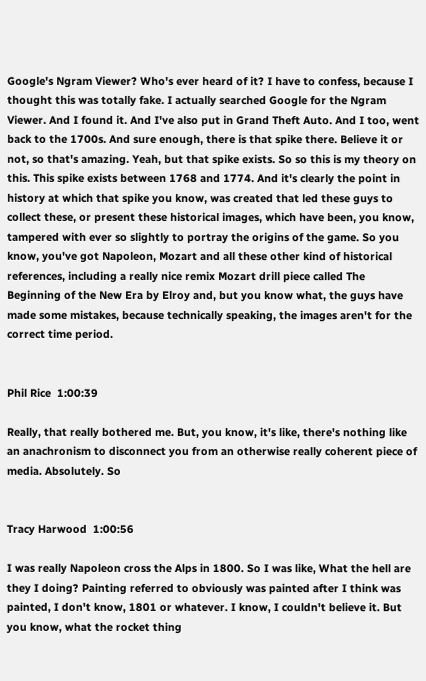Google's Ngram Viewer? Who's ever heard of it? I have to confess, because I thought this was totally fake. I actually searched Google for the Ngram Viewer. And I found it. And I've also put in Grand Theft Auto. And I too, went back to the 1700s. And sure enough, there is that spike there. Believe it or not, so that's amazing. Yeah, but that spike exists. So so this is my theory on this. This spike exists between 1768 and 1774. And it's clearly the point in history at which that spike you know, was created that led these guys to collect these, or present these historical images, which have been, you know, tampered with ever so slightly to portray the origins of the game. So you know, you've got Napoleon, Mozart and all these other kind of historical references, including a really nice remix Mozart drill piece called The Beginning of the New Era by Elroy and, but you know what, the guys have made some mistakes, because technically speaking, the images aren't for the correct time period.


Phil Rice  1:00:39

Really, that really bothered me. But, you know, it's like, there's nothing like an anachronism to disconnect you from an otherwise really coherent piece of media. Absolutely. So


Tracy Harwood  1:00:56

I was really Napoleon cross the Alps in 1800. So I was like, What the hell are they I doing? Painting referred to obviously was painted after I think was painted, I don't know, 1801 or whatever. I know, I couldn't believe it. But you know, what the rocket thing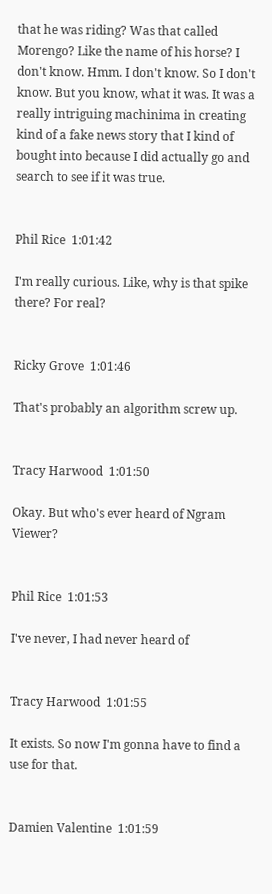that he was riding? Was that called Morengo? Like the name of his horse? I don't know. Hmm. I don't know. So I don't know. But you know, what it was. It was a really intriguing machinima in creating kind of a fake news story that I kind of bought into because I did actually go and search to see if it was true.


Phil Rice  1:01:42

I'm really curious. Like, why is that spike there? For real?


Ricky Grove  1:01:46

That's probably an algorithm screw up.


Tracy Harwood  1:01:50

Okay. But who's ever heard of Ngram Viewer?


Phil Rice  1:01:53

I've never, I had never heard of


Tracy Harwood  1:01:55

It exists. So now I'm gonna have to find a use for that.


Damien Valentine  1:01:59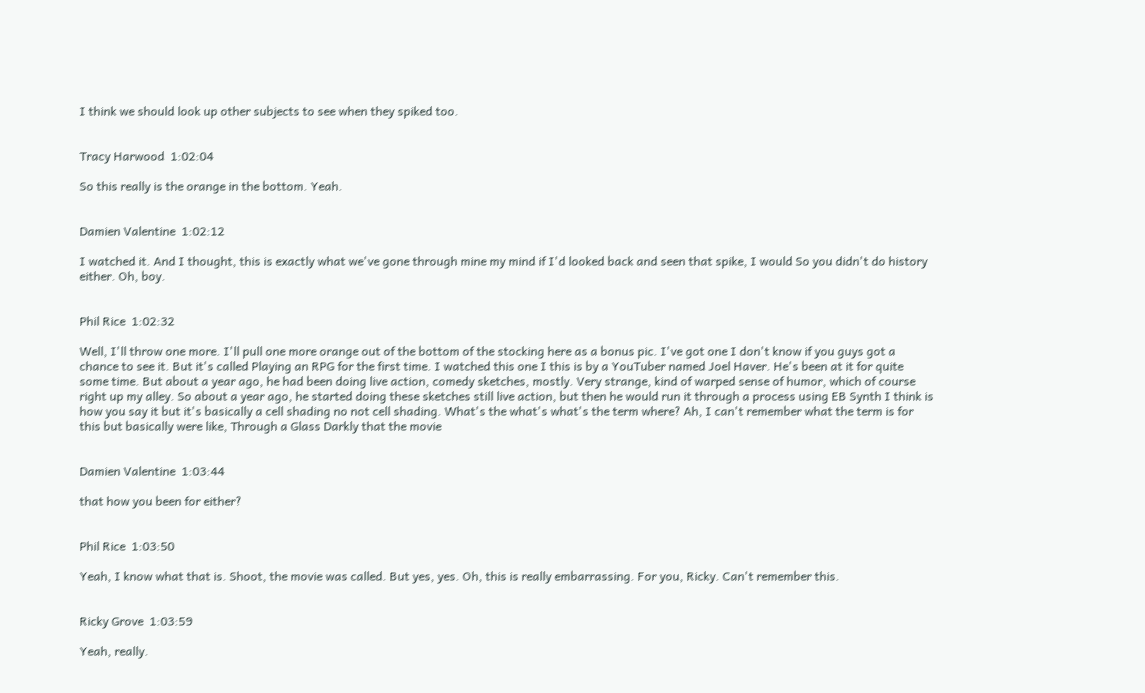I think we should look up other subjects to see when they spiked too.


Tracy Harwood  1:02:04

So this really is the orange in the bottom. Yeah.


Damien Valentine  1:02:12

I watched it. And I thought, this is exactly what we've gone through mine my mind if I'd looked back and seen that spike, I would So you didn't do history either. Oh, boy.


Phil Rice  1:02:32

Well, I'll throw one more. I'll pull one more orange out of the bottom of the stocking here as a bonus pic. I've got one I don't know if you guys got a chance to see it. But it's called Playing an RPG for the first time. I watched this one I this is by a YouTuber named Joel Haver. He's been at it for quite some time. But about a year ago, he had been doing live action, comedy sketches, mostly. Very strange, kind of warped sense of humor, which of course right up my alley. So about a year ago, he started doing these sketches still live action, but then he would run it through a process using EB Synth I think is how you say it but it's basically a cell shading no not cell shading. What's the what's what's the term where? Ah, I can't remember what the term is for this but basically were like, Through a Glass Darkly that the movie


Damien Valentine  1:03:44

that how you been for either?


Phil Rice  1:03:50

Yeah, I know what that is. Shoot, the movie was called. But yes, yes. Oh, this is really embarrassing. For you, Ricky. Can't remember this.


Ricky Grove  1:03:59

Yeah, really.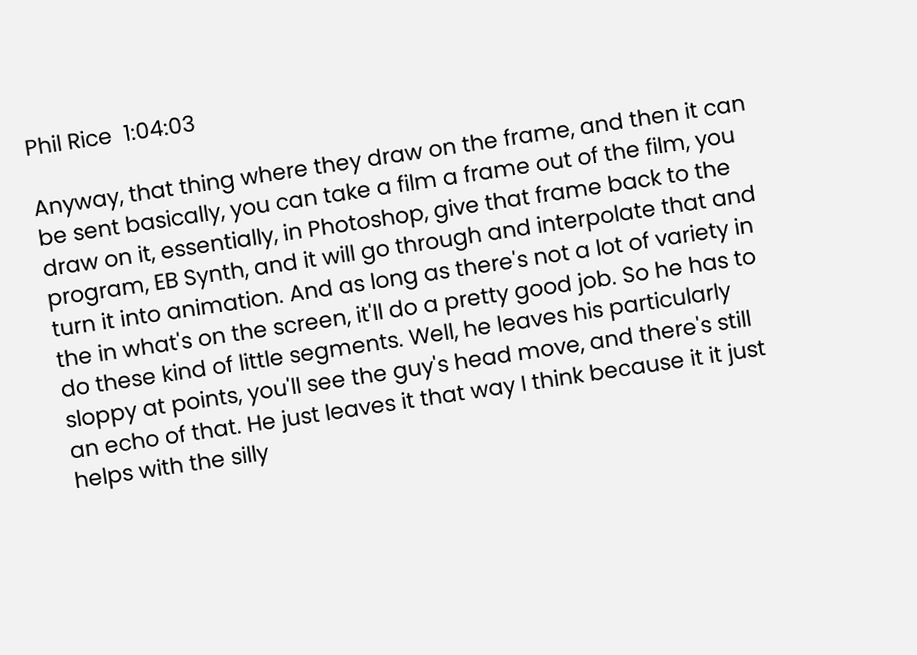Phil Rice  1:04:03

Anyway, that thing where they draw on the frame, and then it can be sent basically, you can take a film a frame out of the film, you draw on it, essentially, in Photoshop, give that frame back to the program, EB Synth, and it will go through and interpolate that and turn it into animation. And as long as there's not a lot of variety in the in what's on the screen, it'll do a pretty good job. So he has to do these kind of little segments. Well, he leaves his particularly sloppy at points, you'll see the guy's head move, and there's still an echo of that. He just leaves it that way I think because it it just helps with the silly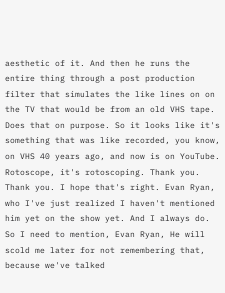aesthetic of it. And then he runs the entire thing through a post production filter that simulates the like lines on on the TV that would be from an old VHS tape. Does that on purpose. So it looks like it's something that was like recorded, you know, on VHS 40 years ago, and now is on YouTube. Rotoscope, it's rotoscoping. Thank you. Thank you. I hope that's right. Evan Ryan, who I've just realized I haven't mentioned him yet on the show yet. And I always do. So I need to mention, Evan Ryan, He will scold me later for not remembering that, because we've talked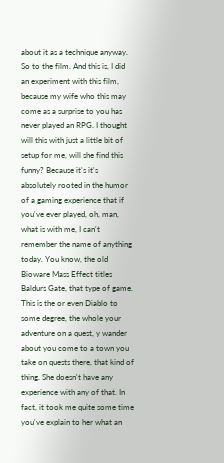about it as a technique anyway. So to the film. And this is, I did an experiment with this film, because my wife who this may come as a surprise to you has never played an RPG. I thought will this with just a little bit of setup for me, will she find this funny? Because it's it's absolutely rooted in the humor of a gaming experience that if you've ever played, oh, man, what is with me, I can't remember the name of anything today. You know, the old Bioware Mass Effect titles Baldurs Gate, that type of game. This is the or even Diablo to some degree, the whole your adventure on a quest, y wander about you come to a town you take on quests there, that kind of thing. She doesn't have any experience with any of that. In fact, it took me quite some time you've explain to her what an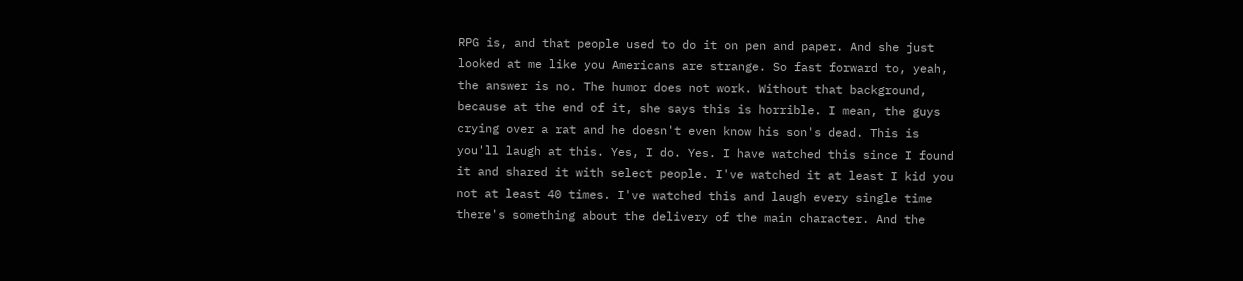RPG is, and that people used to do it on pen and paper. And she just looked at me like you Americans are strange. So fast forward to, yeah, the answer is no. The humor does not work. Without that background, because at the end of it, she says this is horrible. I mean, the guys crying over a rat and he doesn't even know his son's dead. This is you'll laugh at this. Yes, I do. Yes. I have watched this since I found it and shared it with select people. I've watched it at least I kid you not at least 40 times. I've watched this and laugh every single time there's something about the delivery of the main character. And the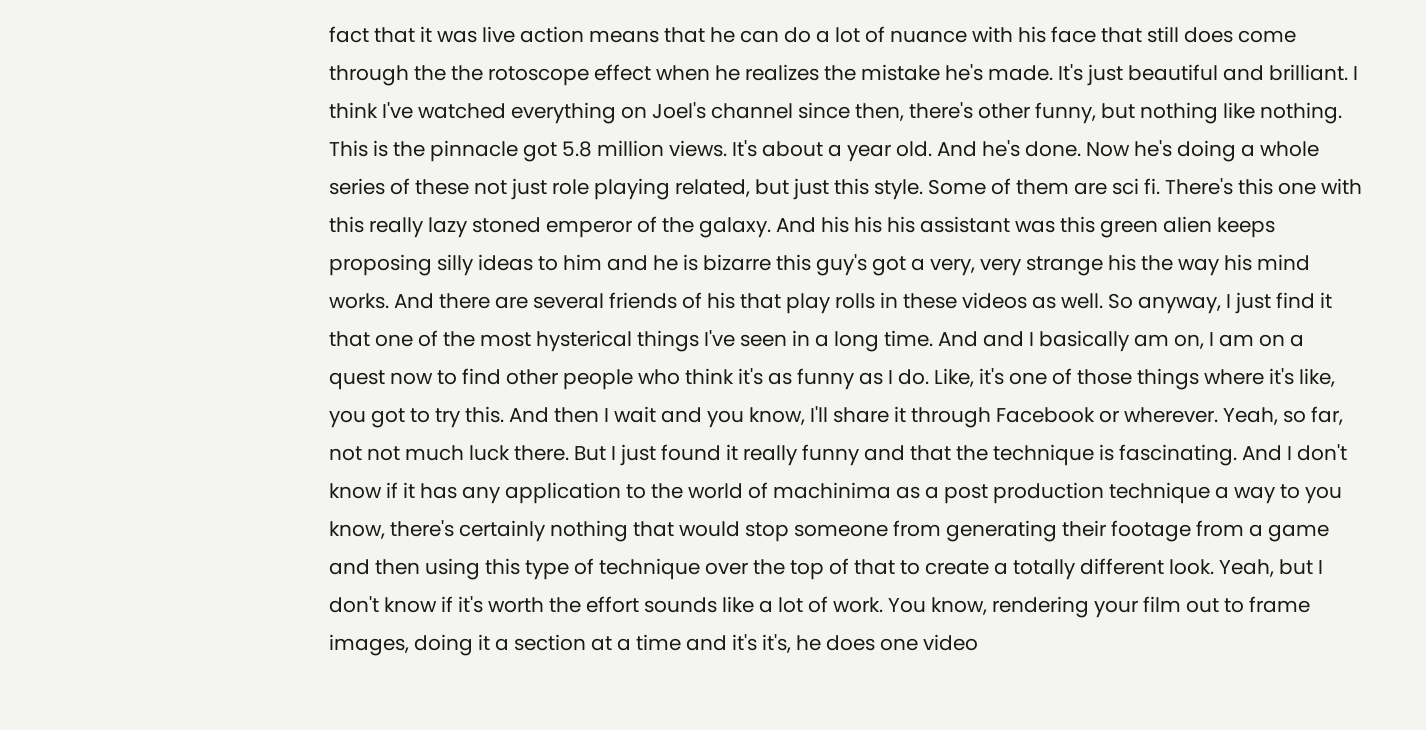fact that it was live action means that he can do a lot of nuance with his face that still does come through the the rotoscope effect when he realizes the mistake he's made. It's just beautiful and brilliant. I think I've watched everything on Joel's channel since then, there's other funny, but nothing like nothing. This is the pinnacle got 5.8 million views. It's about a year old. And he's done. Now he's doing a whole series of these not just role playing related, but just this style. Some of them are sci fi. There's this one with this really lazy stoned emperor of the galaxy. And his his his assistant was this green alien keeps proposing silly ideas to him and he is bizarre this guy's got a very, very strange his the way his mind works. And there are several friends of his that play rolls in these videos as well. So anyway, I just find it that one of the most hysterical things I've seen in a long time. And and I basically am on, I am on a quest now to find other people who think it's as funny as I do. Like, it's one of those things where it's like, you got to try this. And then I wait and you know, I'll share it through Facebook or wherever. Yeah, so far, not not much luck there. But I just found it really funny and that the technique is fascinating. And I don't know if it has any application to the world of machinima as a post production technique a way to you know, there's certainly nothing that would stop someone from generating their footage from a game and then using this type of technique over the top of that to create a totally different look. Yeah, but I don't know if it's worth the effort sounds like a lot of work. You know, rendering your film out to frame images, doing it a section at a time and it's it's, he does one video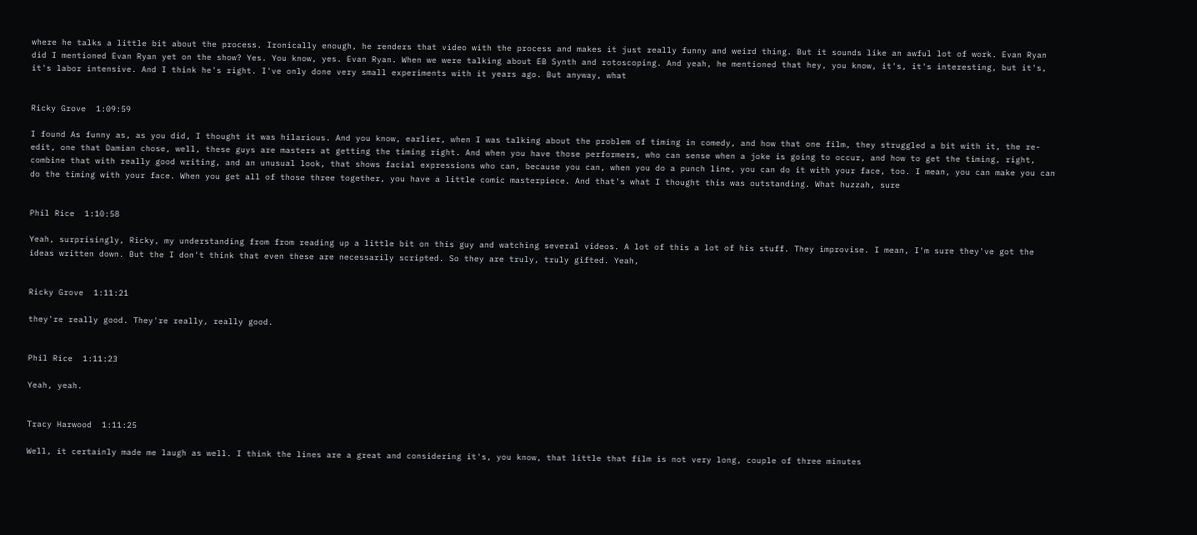where he talks a little bit about the process. Ironically enough, he renders that video with the process and makes it just really funny and weird thing. But it sounds like an awful lot of work. Evan Ryan did I mentioned Evan Ryan yet on the show? Yes. You know, yes. Evan Ryan. When we were talking about EB Synth and rotoscoping. And yeah, he mentioned that hey, you know, it's, it's interesting, but it's, it's labor intensive. And I think he's right. I've only done very small experiments with it years ago. But anyway, what


Ricky Grove  1:09:59

I found As funny as, as you did, I thought it was hilarious. And you know, earlier, when I was talking about the problem of timing in comedy, and how that one film, they struggled a bit with it, the re-edit, one that Damian chose, well, these guys are masters at getting the timing right. And when you have those performers, who can sense when a joke is going to occur, and how to get the timing, right, combine that with really good writing, and an unusual look, that shows facial expressions who can, because you can, when you do a punch line, you can do it with your face, too. I mean, you can make you can do the timing with your face. When you get all of those three together, you have a little comic masterpiece. And that's what I thought this was outstanding. What huzzah, sure


Phil Rice  1:10:58

Yeah, surprisingly, Ricky, my understanding from from reading up a little bit on this guy and watching several videos. A lot of this a lot of his stuff. They improvise. I mean, I'm sure they've got the ideas written down. But the I don't think that even these are necessarily scripted. So they are truly, truly gifted. Yeah,


Ricky Grove  1:11:21

they're really good. They're really, really good.


Phil Rice  1:11:23

Yeah, yeah.


Tracy Harwood  1:11:25

Well, it certainly made me laugh as well. I think the lines are a great and considering it's, you know, that little that film is not very long, couple of three minutes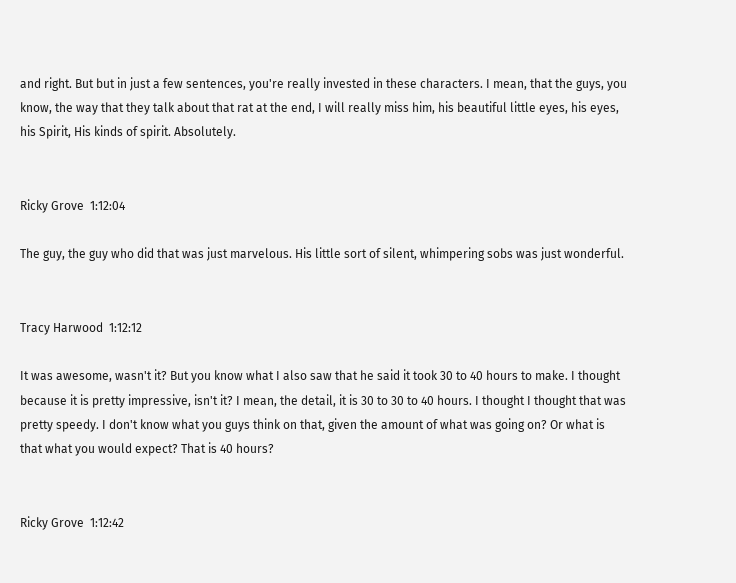and right. But but in just a few sentences, you're really invested in these characters. I mean, that the guys, you know, the way that they talk about that rat at the end, I will really miss him, his beautiful little eyes, his eyes, his Spirit, His kinds of spirit. Absolutely.


Ricky Grove  1:12:04

The guy, the guy who did that was just marvelous. His little sort of silent, whimpering sobs was just wonderful.


Tracy Harwood  1:12:12

It was awesome, wasn't it? But you know what I also saw that he said it took 30 to 40 hours to make. I thought because it is pretty impressive, isn't it? I mean, the detail, it is 30 to 30 to 40 hours. I thought I thought that was pretty speedy. I don't know what you guys think on that, given the amount of what was going on? Or what is that what you would expect? That is 40 hours?


Ricky Grove  1:12:42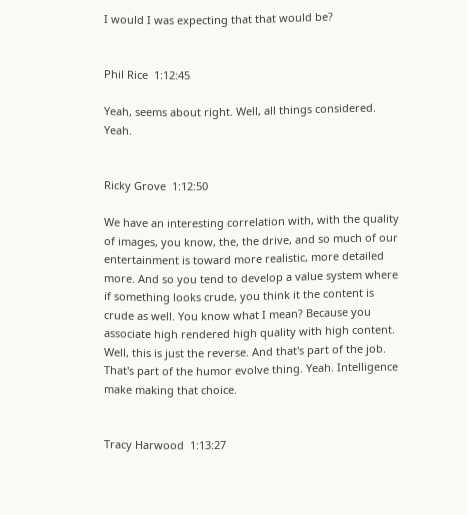I would I was expecting that that would be?


Phil Rice  1:12:45

Yeah, seems about right. Well, all things considered. Yeah.


Ricky Grove  1:12:50

We have an interesting correlation with, with the quality of images, you know, the, the drive, and so much of our entertainment is toward more realistic, more detailed more. And so you tend to develop a value system where if something looks crude, you think it the content is crude as well. You know what I mean? Because you associate high rendered high quality with high content. Well, this is just the reverse. And that's part of the job. That's part of the humor evolve thing. Yeah. Intelligence make making that choice.


Tracy Harwood  1:13:27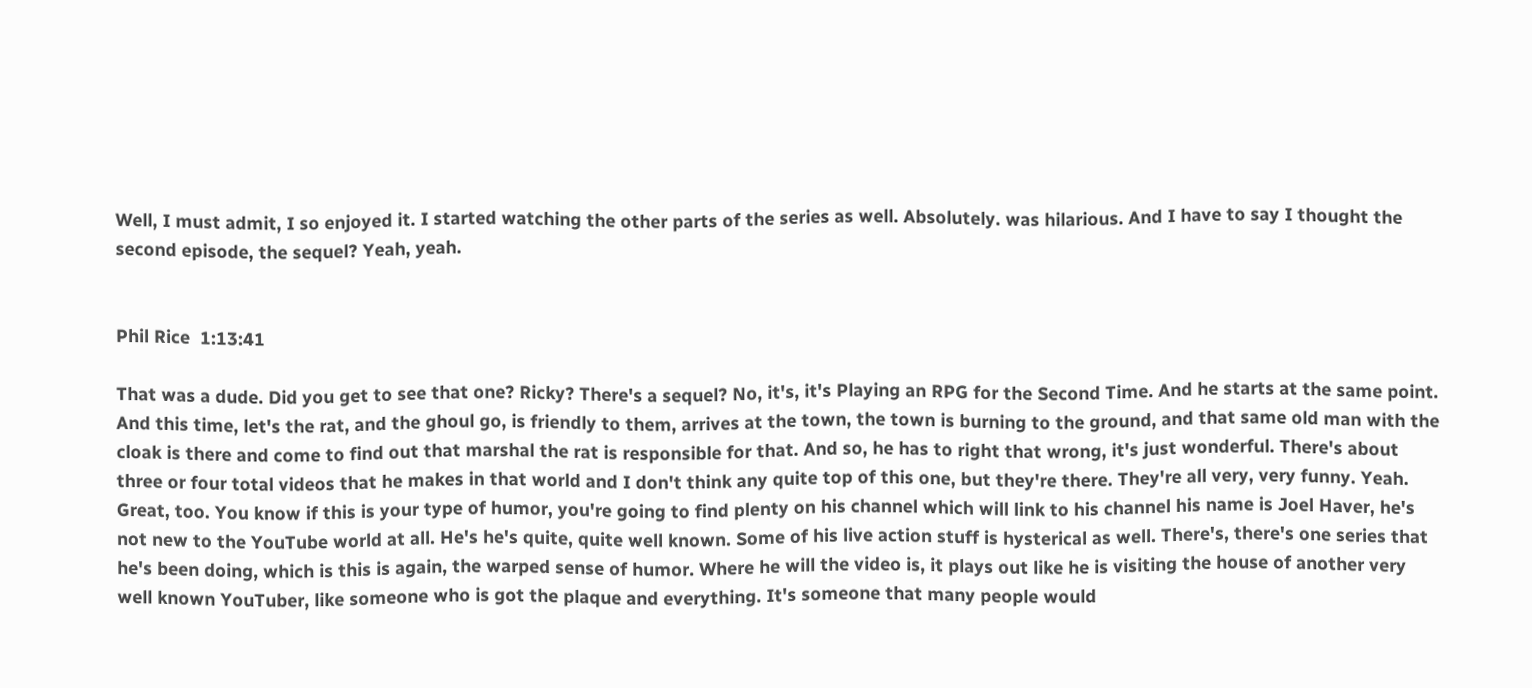Well, I must admit, I so enjoyed it. I started watching the other parts of the series as well. Absolutely. was hilarious. And I have to say I thought the second episode, the sequel? Yeah, yeah.


Phil Rice  1:13:41

That was a dude. Did you get to see that one? Ricky? There's a sequel? No, it's, it's Playing an RPG for the Second Time. And he starts at the same point. And this time, let's the rat, and the ghoul go, is friendly to them, arrives at the town, the town is burning to the ground, and that same old man with the cloak is there and come to find out that marshal the rat is responsible for that. And so, he has to right that wrong, it's just wonderful. There's about three or four total videos that he makes in that world and I don't think any quite top of this one, but they're there. They're all very, very funny. Yeah. Great, too. You know if this is your type of humor, you're going to find plenty on his channel which will link to his channel his name is Joel Haver, he's not new to the YouTube world at all. He's he's quite, quite well known. Some of his live action stuff is hysterical as well. There's, there's one series that he's been doing, which is this is again, the warped sense of humor. Where he will the video is, it plays out like he is visiting the house of another very well known YouTuber, like someone who is got the plaque and everything. It's someone that many people would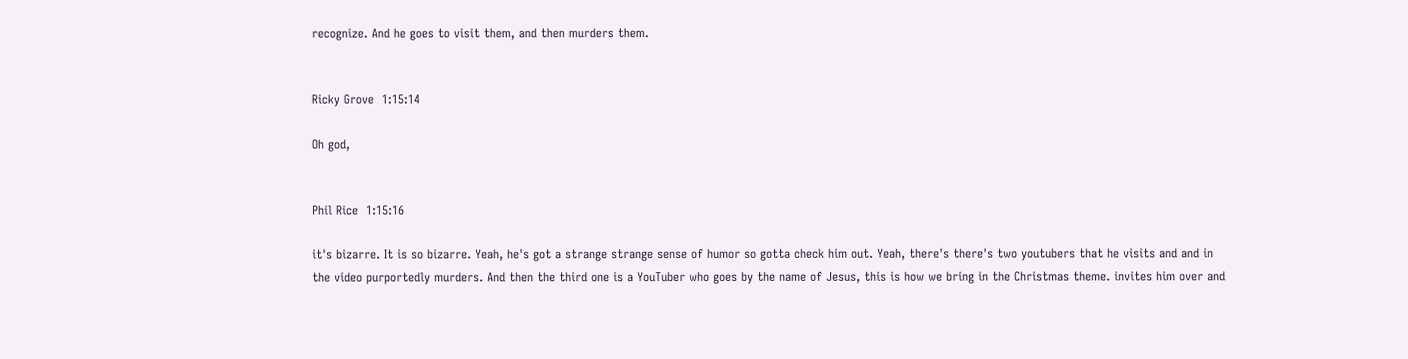recognize. And he goes to visit them, and then murders them.


Ricky Grove  1:15:14

Oh god,


Phil Rice  1:15:16

it's bizarre. It is so bizarre. Yeah, he's got a strange strange sense of humor so gotta check him out. Yeah, there's there's two youtubers that he visits and and in the video purportedly murders. And then the third one is a YouTuber who goes by the name of Jesus, this is how we bring in the Christmas theme. invites him over and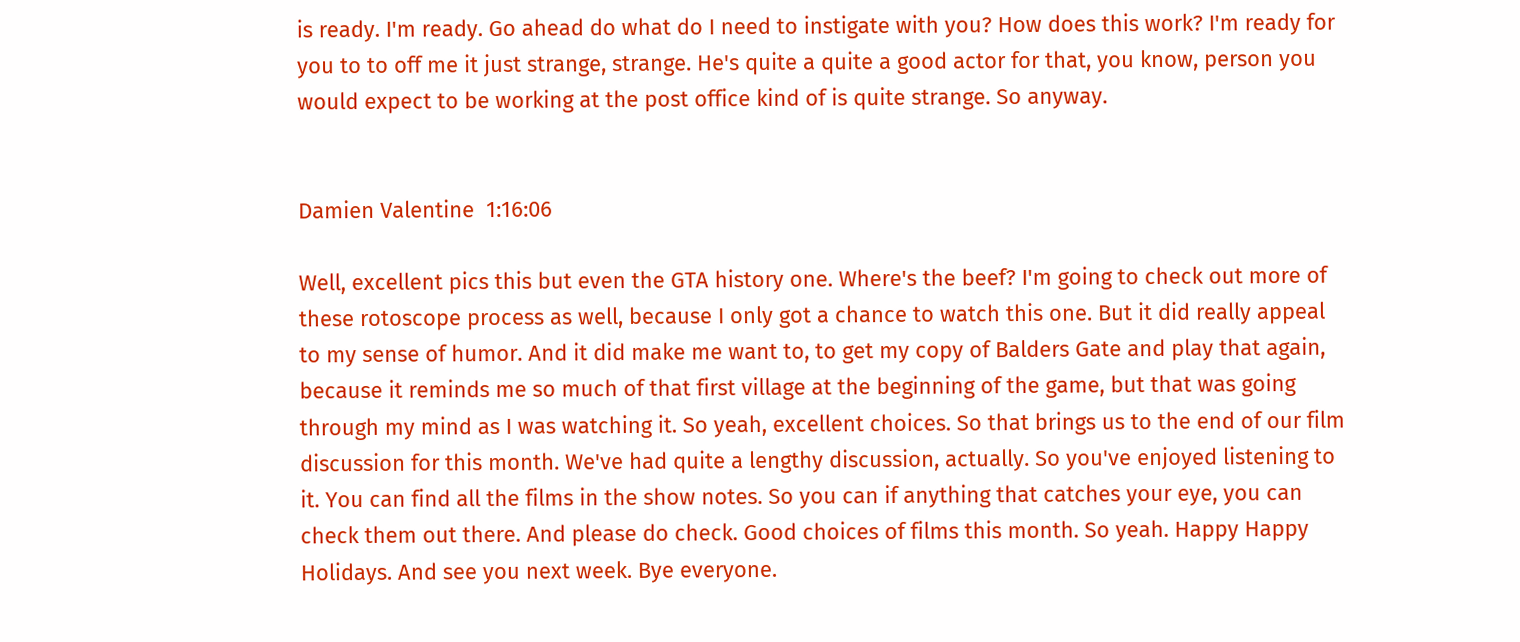is ready. I'm ready. Go ahead do what do I need to instigate with you? How does this work? I'm ready for you to to off me it just strange, strange. He's quite a quite a good actor for that, you know, person you would expect to be working at the post office kind of is quite strange. So anyway.


Damien Valentine  1:16:06

Well, excellent pics this but even the GTA history one. Where's the beef? I'm going to check out more of these rotoscope process as well, because I only got a chance to watch this one. But it did really appeal to my sense of humor. And it did make me want to, to get my copy of Balders Gate and play that again, because it reminds me so much of that first village at the beginning of the game, but that was going through my mind as I was watching it. So yeah, excellent choices. So that brings us to the end of our film discussion for this month. We've had quite a lengthy discussion, actually. So you've enjoyed listening to it. You can find all the films in the show notes. So you can if anything that catches your eye, you can check them out there. And please do check. Good choices of films this month. So yeah. Happy Happy Holidays. And see you next week. Bye everyone.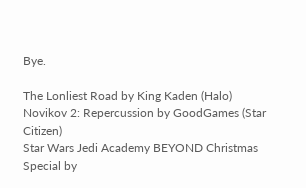Bye.

The Lonliest Road by King Kaden (Halo)
Novikov 2: Repercussion by GoodGames (Star Citizen)
Star Wars Jedi Academy BEYOND Christmas Special by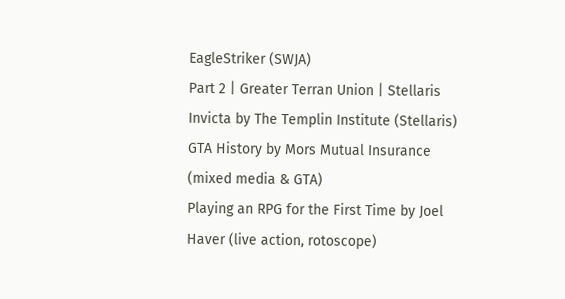EagleStriker (SWJA)
Part 2 | Greater Terran Union | Stellaris Invicta by The Templin Institute (Stellaris)
GTA History by Mors Mutual Insurance (mixed media & GTA)
Playing an RPG for the First Time by Joel Haver (live action, rotoscope)